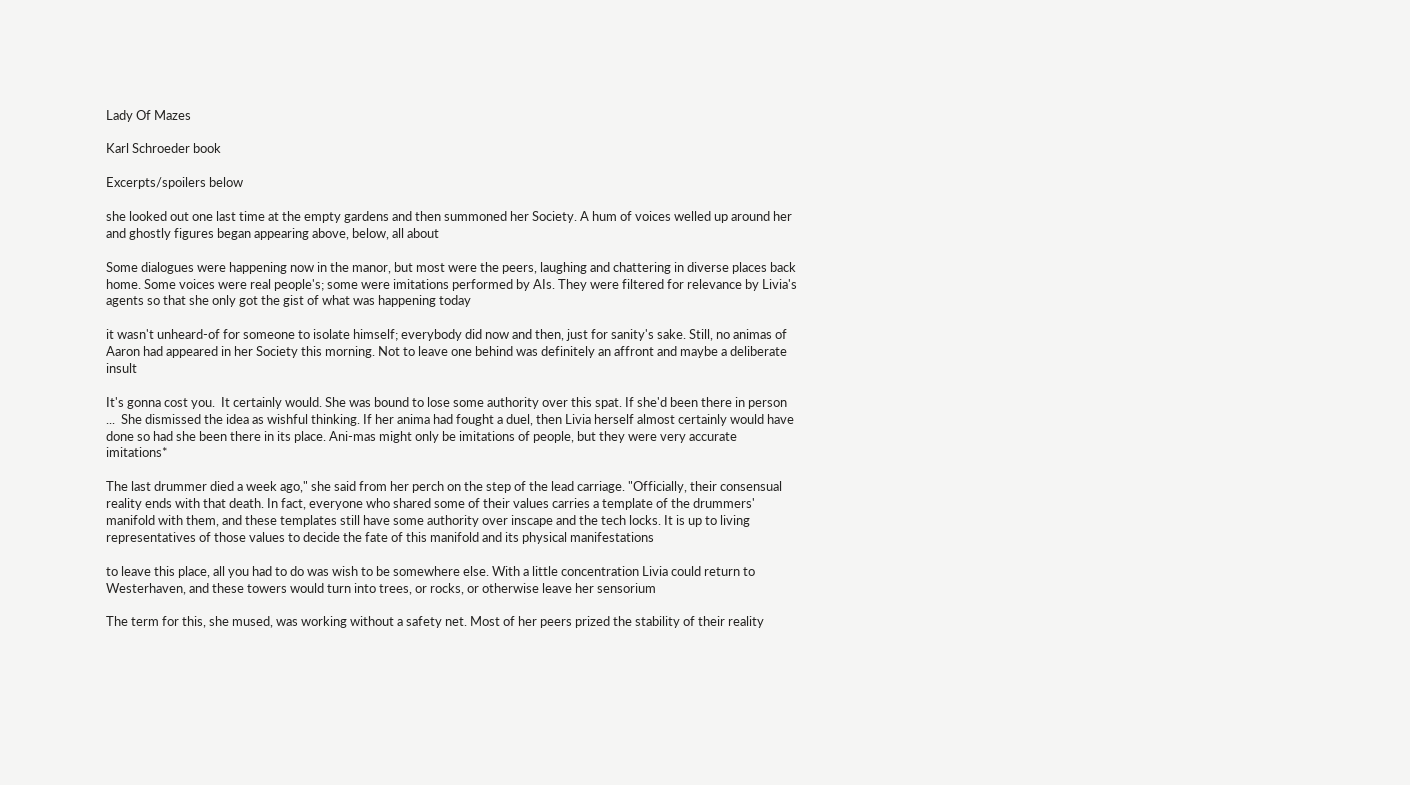Lady Of Mazes

Karl Schroeder book

Excerpts/spoilers below

she looked out one last time at the empty gardens and then summoned her Society. A hum of voices welled up around her and ghostly figures began appearing above, below, all about

Some dialogues were happening now in the manor, but most were the peers, laughing and chattering in diverse places back home. Some voices were real people's; some were imitations performed by AIs. They were filtered for relevance by Livia's agents so that she only got the gist of what was happening today

it wasn't unheard-of for someone to isolate himself; everybody did now and then, just for sanity's sake. Still, no animas of Aaron had appeared in her Society this morning. Not to leave one behind was definitely an affront and maybe a deliberate insult

It's gonna cost you.  It certainly would. She was bound to lose some authority over this spat. If she'd been there in person ...  She dismissed the idea as wishful thinking. If her anima had fought a duel, then Livia herself almost certainly would have done so had she been there in its place. Ani-mas might only be imitations of people, but they were very accurate imitations*

The last drummer died a week ago," she said from her perch on the step of the lead carriage. "Officially, their consensual reality ends with that death. In fact, everyone who shared some of their values carries a template of the drummers'  manifold with them, and these templates still have some authority over inscape and the tech locks. It is up to living representatives of those values to decide the fate of this manifold and its physical manifestations

to leave this place, all you had to do was wish to be somewhere else. With a little concentration Livia could return to Westerhaven, and these towers would turn into trees, or rocks, or otherwise leave her sensorium

The term for this, she mused, was working without a safety net. Most of her peers prized the stability of their reality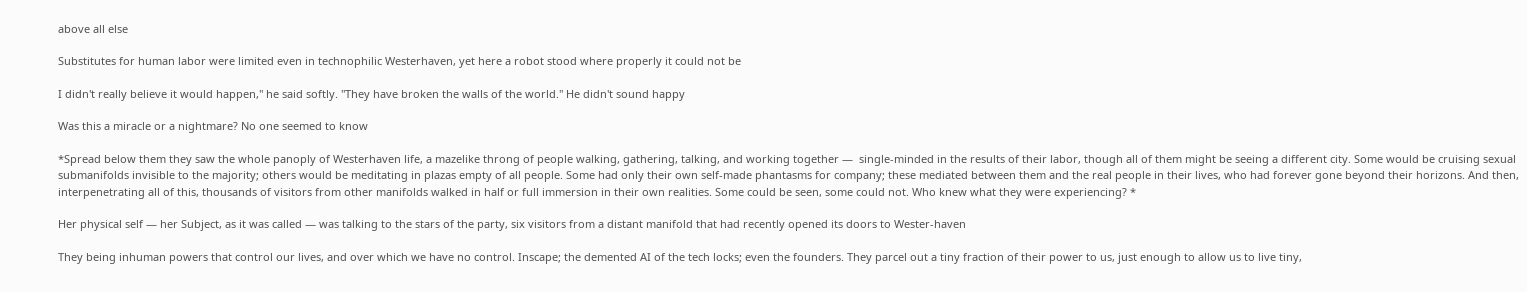above all else

Substitutes for human labor were limited even in technophilic Westerhaven, yet here a robot stood where properly it could not be

I didn't really believe it would happen," he said softly. "They have broken the walls of the world." He didn't sound happy

Was this a miracle or a nightmare? No one seemed to know

*Spread below them they saw the whole panoply of Westerhaven life, a mazelike throng of people walking, gathering, talking, and working together —  single-minded in the results of their labor, though all of them might be seeing a different city. Some would be cruising sexual submanifolds invisible to the majority; others would be meditating in plazas empty of all people. Some had only their own self-made phantasms for company; these mediated between them and the real people in their lives, who had forever gone beyond their horizons. And then, interpenetrating all of this, thousands of visitors from other manifolds walked in half or full immersion in their own realities. Some could be seen, some could not. Who knew what they were experiencing? *

Her physical self — her Subject, as it was called — was talking to the stars of the party, six visitors from a distant manifold that had recently opened its doors to Wester-haven

They being inhuman powers that control our lives, and over which we have no control. Inscape; the demented AI of the tech locks; even the founders. They parcel out a tiny fraction of their power to us, just enough to allow us to live tiny,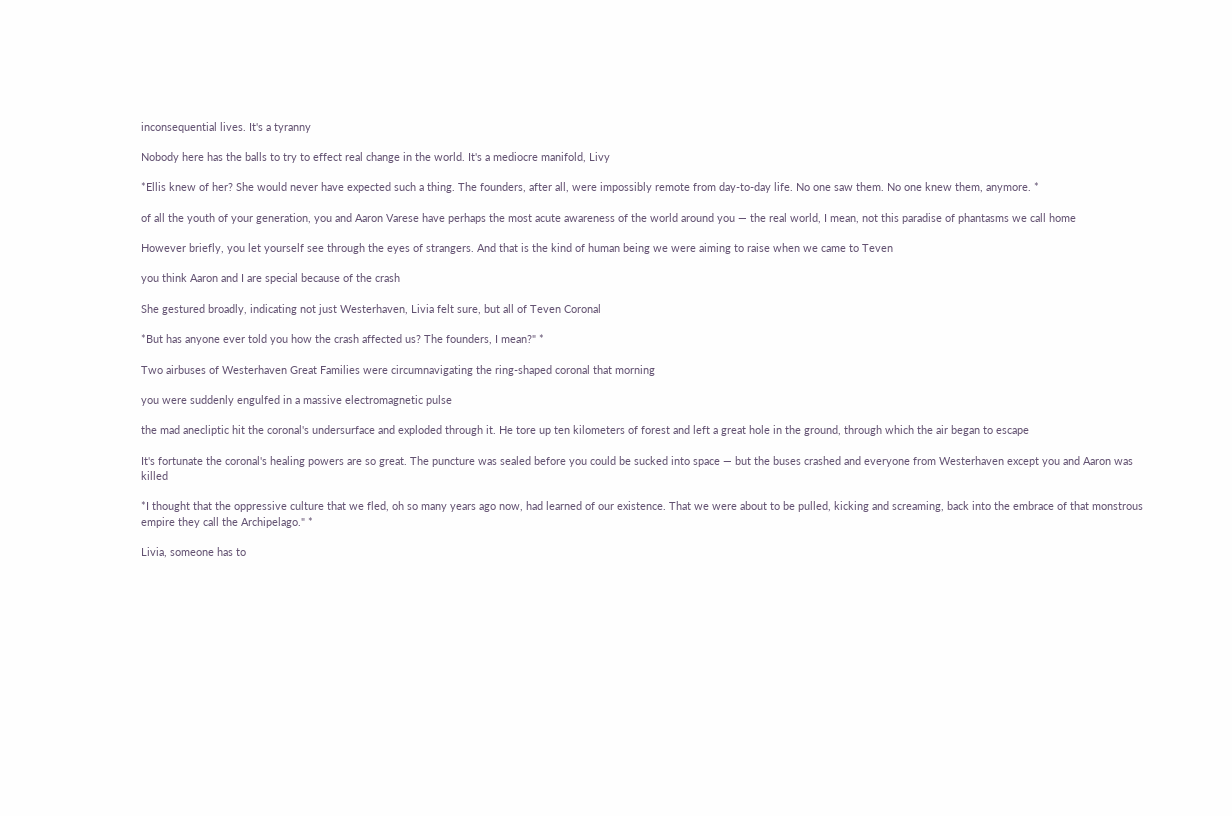inconsequential lives. It's a tyranny

Nobody here has the balls to try to effect real change in the world. It's a mediocre manifold, Livy

*Ellis knew of her? She would never have expected such a thing. The founders, after all, were impossibly remote from day-to-day life. No one saw them. No one knew them, anymore. *

of all the youth of your generation, you and Aaron Varese have perhaps the most acute awareness of the world around you — the real world, I mean, not this paradise of phantasms we call home

However briefly, you let yourself see through the eyes of strangers. And that is the kind of human being we were aiming to raise when we came to Teven

you think Aaron and I are special because of the crash

She gestured broadly, indicating not just Westerhaven, Livia felt sure, but all of Teven Coronal

*But has anyone ever told you how the crash affected us? The founders, I mean?" *

Two airbuses of Westerhaven Great Families were circumnavigating the ring-shaped coronal that morning

you were suddenly engulfed in a massive electromagnetic pulse

the mad anecliptic hit the coronal's undersurface and exploded through it. He tore up ten kilometers of forest and left a great hole in the ground, through which the air began to escape

It's fortunate the coronal's healing powers are so great. The puncture was sealed before you could be sucked into space — but the buses crashed and everyone from Westerhaven except you and Aaron was killed

*I thought that the oppressive culture that we fled, oh so many years ago now, had learned of our existence. That we were about to be pulled, kicking and screaming, back into the embrace of that monstrous empire they call the Archipelago." *

Livia, someone has to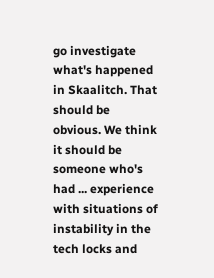go investigate what's happened in Skaalitch. That should be obvious. We think it should be someone who's had ... experience with situations of instability in the tech locks and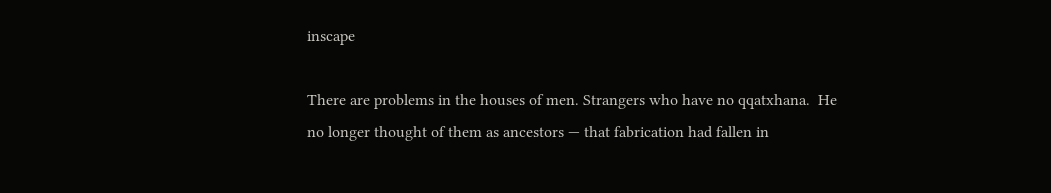inscape

There are problems in the houses of men. Strangers who have no qqatxhana.  He no longer thought of them as ancestors — that fabrication had fallen in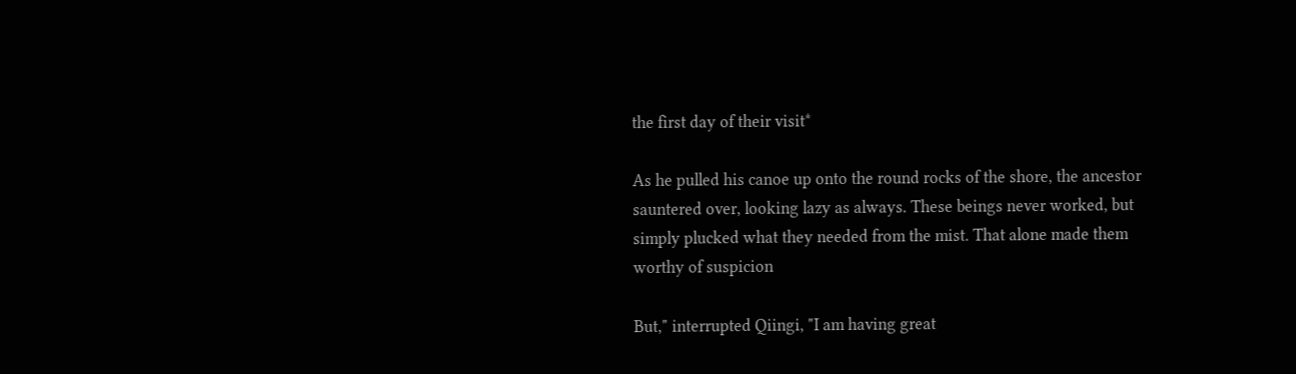the first day of their visit*

As he pulled his canoe up onto the round rocks of the shore, the ancestor sauntered over, looking lazy as always. These beings never worked, but simply plucked what they needed from the mist. That alone made them worthy of suspicion

But," interrupted Qiingi, "I am having great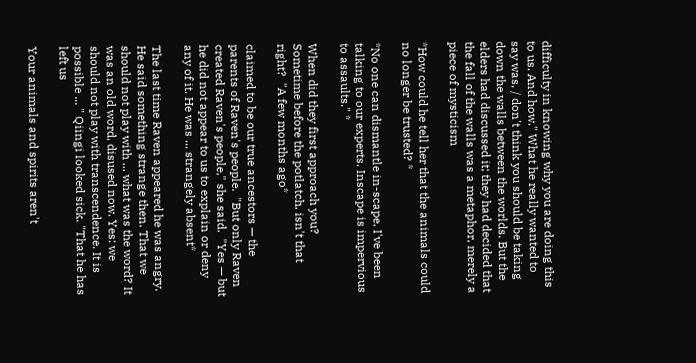difficulty in knowing why you are doing this to us. And how." What he really wanted to say was, / don't think you should be taking down the walls between the worlds. But the elders had discussed it; they had decided that the fall of the walls was a metaphor, merely a piece of mysticism

*How could he tell her that the animals could no longer be trusted? *

*No one can dismantle in-scape. I've been talking to our experts. Inscape is impervious to assaults." *

When did they first approach you?  Sometime before the potlatch, isn't that right?  "A few months ago*

claimed to be our true ancestors — the parents of Raven's people.  "But only Raven created Raven's people," she said.  "Yes — but he did not appear to us to explain or deny any of it. He was ... strangely absent*

The last time Raven appeared he was angry. He said something strange then. That we should not play with ... what was the word? It was an old word, disused now. Yes: we should not play with transcendence. It is possible ... " Qiingi looked sick. "That he has left us

Your animals and spirits aren't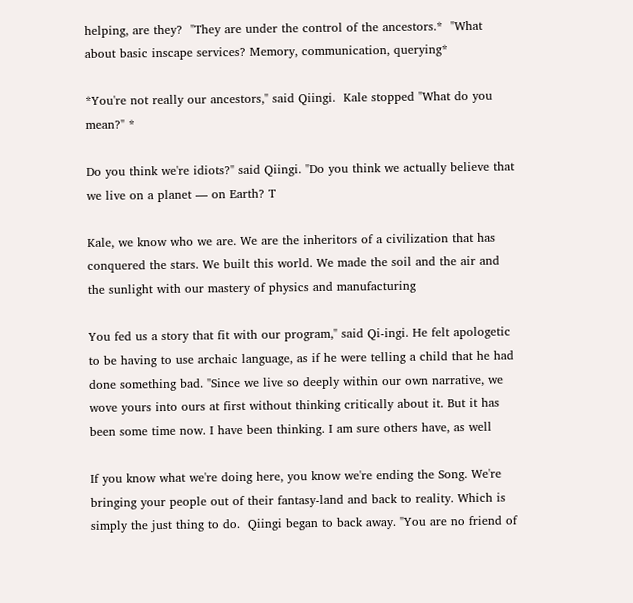helping, are they?  "They are under the control of the ancestors.*  "What about basic inscape services? Memory, communication, querying*

*You're not really our ancestors," said Qiingi.  Kale stopped "What do you mean?" *

Do you think we're idiots?" said Qiingi. "Do you think we actually believe that we live on a planet — on Earth? T

Kale, we know who we are. We are the inheritors of a civilization that has conquered the stars. We built this world. We made the soil and the air and the sunlight with our mastery of physics and manufacturing

You fed us a story that fit with our program," said Qi-ingi. He felt apologetic to be having to use archaic language, as if he were telling a child that he had done something bad. "Since we live so deeply within our own narrative, we wove yours into ours at first without thinking critically about it. But it has been some time now. I have been thinking. I am sure others have, as well

If you know what we're doing here, you know we're ending the Song. We're bringing your people out of their fantasy-land and back to reality. Which is simply the just thing to do.  Qiingi began to back away. "You are no friend of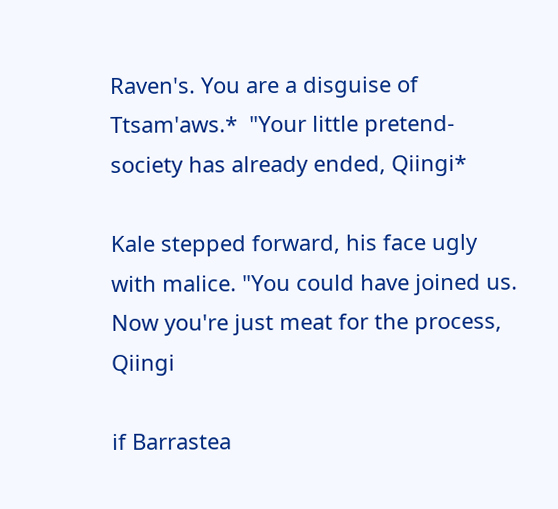Raven's. You are a disguise of Ttsam'aws.*  "Your little pretend-society has already ended, Qiingi*

Kale stepped forward, his face ugly with malice. "You could have joined us. Now you're just meat for the process, Qiingi

if Barrastea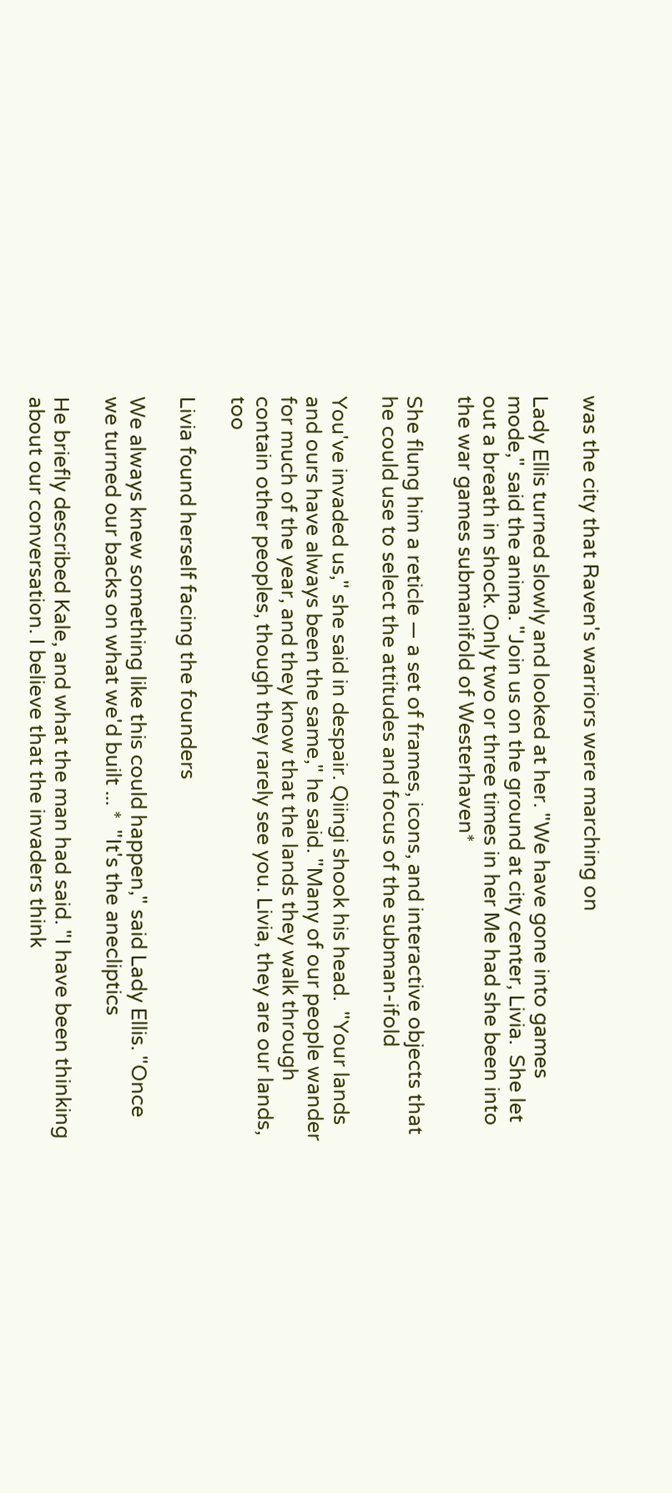was the city that Raven's warriors were marching on

Lady Ellis turned slowly and looked at her. "We have gone into games mode," said the anima. "Join us on the ground at city center, Livia.  She let out a breath in shock. Only two or three times in her Me had she been into the war games submanifold of Westerhaven*

She flung him a reticle — a set of frames, icons, and interactive objects that he could use to select the attitudes and focus of the subman-ifold

You've invaded us," she said in despair. Qiingi shook his head.  "Your lands and ours have always been the same," he said. "Many of our people wander for much of the year, and they know that the lands they walk through contain other peoples, though they rarely see you. Livia, they are our lands, too

Livia found herself facing the founders

We always knew something like this could happen," said Lady Ellis. "Once we turned our backs on what we'd built ... *  "It's the anecliptics

He briefly described Kale, and what the man had said. "I have been thinking about our conversation. I believe that the invaders think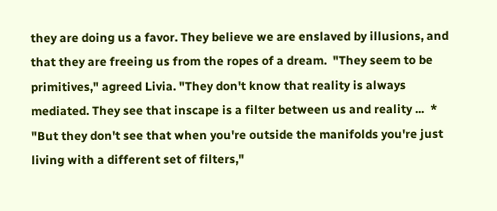they are doing us a favor. They believe we are enslaved by illusions, and that they are freeing us from the ropes of a dream.  "They seem to be primitives," agreed Livia. "They don't know that reality is always mediated. They see that inscape is a filter between us and reality ...  *  "But they don't see that when you're outside the manifolds you're just living with a different set of filters,"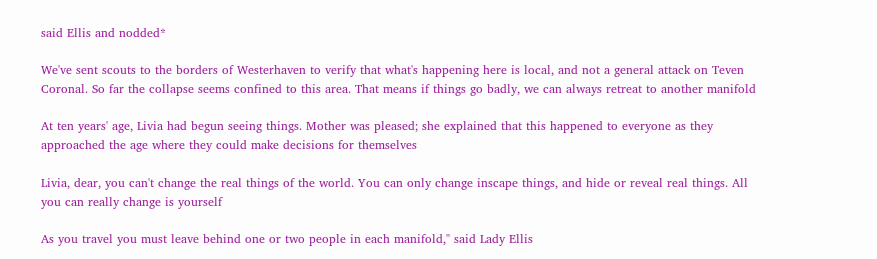said Ellis and nodded*

We've sent scouts to the borders of Westerhaven to verify that what's happening here is local, and not a general attack on Teven Coronal. So far the collapse seems confined to this area. That means if things go badly, we can always retreat to another manifold

At ten years' age, Livia had begun seeing things. Mother was pleased; she explained that this happened to everyone as they approached the age where they could make decisions for themselves

Livia, dear, you can't change the real things of the world. You can only change inscape things, and hide or reveal real things. All you can really change is yourself

As you travel you must leave behind one or two people in each manifold," said Lady Ellis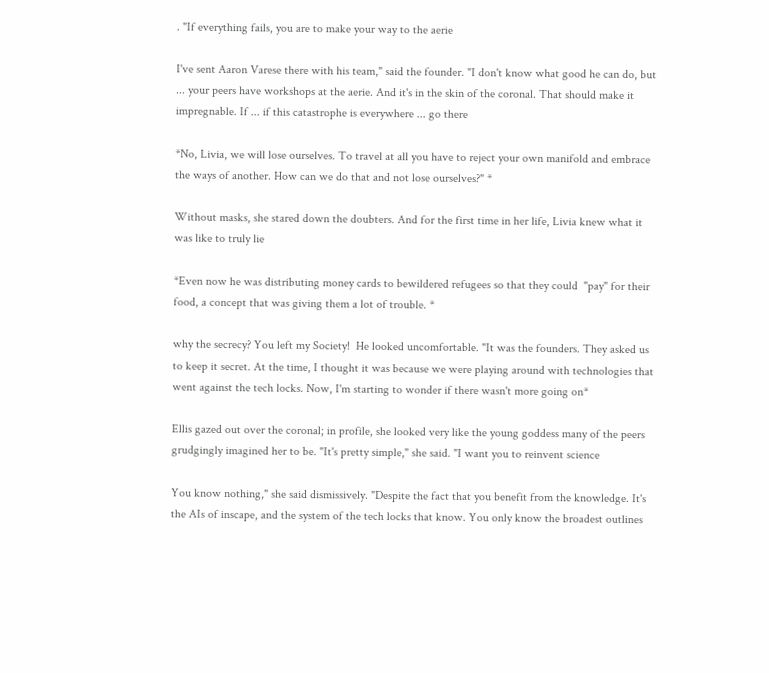. "If everything fails, you are to make your way to the aerie

I've sent Aaron Varese there with his team," said the founder. "I don't know what good he can do, but ... your peers have workshops at the aerie. And it's in the skin of the coronal. That should make it impregnable. If ... if this catastrophe is everywhere ... go there

*No, Livia, we will lose ourselves. To travel at all you have to reject your own manifold and embrace the ways of another. How can we do that and not lose ourselves?" *

Without masks, she stared down the doubters. And for the first time in her life, Livia knew what it was like to truly lie

*Even now he was distributing money cards to bewildered refugees so that they could  "pay" for their food, a concept that was giving them a lot of trouble. *

why the secrecy? You left my Society!  He looked uncomfortable. "It was the founders. They asked us to keep it secret. At the time, I thought it was because we were playing around with technologies that went against the tech locks. Now, I'm starting to wonder if there wasn't more going on*

Ellis gazed out over the coronal; in profile, she looked very like the young goddess many of the peers grudgingly imagined her to be. "It's pretty simple," she said. "I want you to reinvent science

You know nothing," she said dismissively. "Despite the fact that you benefit from the knowledge. It's the AIs of inscape, and the system of the tech locks that know. You only know the broadest outlines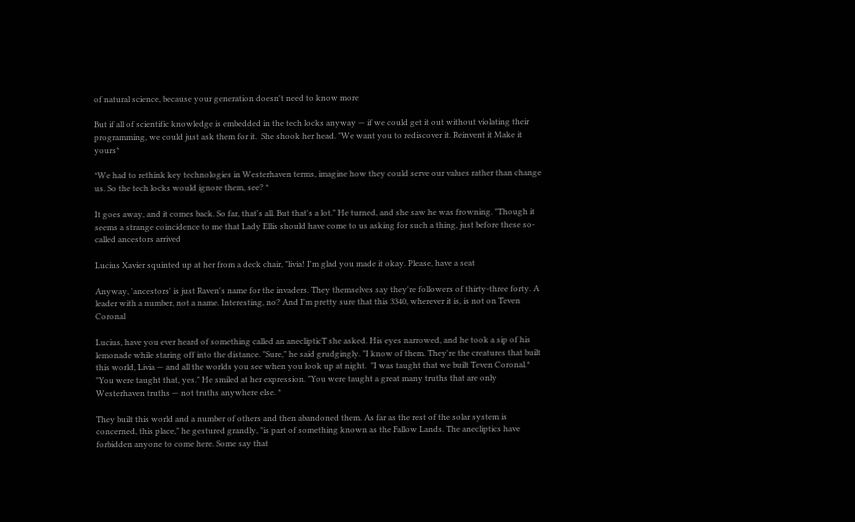of natural science, because your generation doesn't need to know more

But if all of scientific knowledge is embedded in the tech locks anyway — if we could get it out without violating their programming, we could just ask them for it.  She shook her head. "We want you to rediscover it. Reinvent it Make it yours*

*We had to rethink key technologies in Westerhaven terms, imagine how they could serve our values rather than change us. So the tech locks would ignore them, see? *

It goes away, and it comes back. So far, that's all. But that's a lot." He turned, and she saw he was frowning. "Though it seems a strange coincidence to me that Lady Ellis should have come to us asking for such a thing, just before these so-called ancestors arrived

Lucius Xavier squinted up at her from a deck chair, "livia! I'm glad you made it okay. Please, have a seat

Anyway, 'ancestors' is just Raven's name for the invaders. They themselves say they're followers of thirty-three forty. A leader with a number, not a name. Interesting, no? And I'm pretty sure that this 3340, wherever it is, is not on Teven Coronal

Lucius, have you ever heard of something called an aneclipticT she asked. His eyes narrowed, and he took a sip of his lemonade while staring off into the distance. "Sure," he said grudgingly. "I know of them. They're the creatures that built this world, Livia — and all the worlds you see when you look up at night.  "I was taught that we built Teven Coronal.*  "You were taught that, yes." He smiled at her expression. "You were taught a great many truths that are only Westerhaven truths — not truths anywhere else. *

They built this world and a number of others and then abandoned them. As far as the rest of the solar system is concerned, this place," he gestured grandly, "is part of something known as the Fallow Lands. The anecliptics have forbidden anyone to come here. Some say that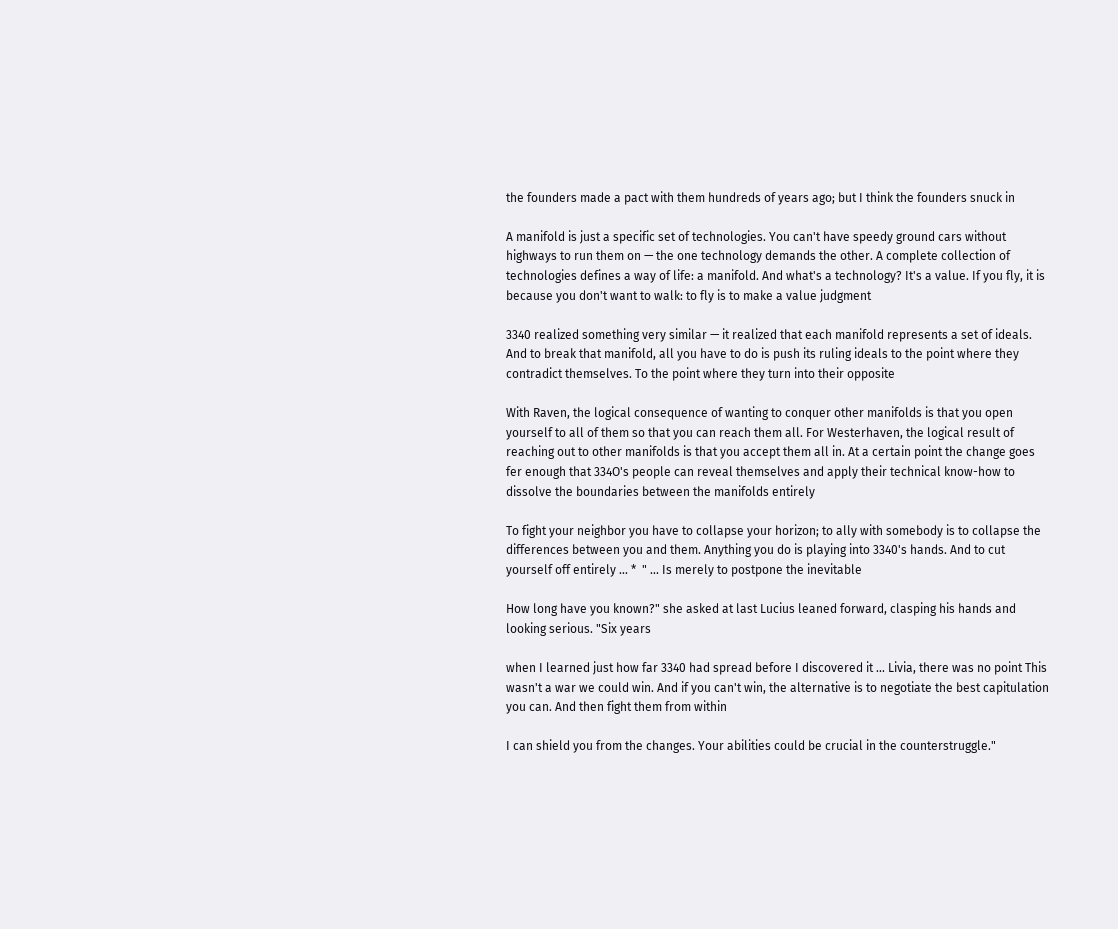the founders made a pact with them hundreds of years ago; but I think the founders snuck in

A manifold is just a specific set of technologies. You can't have speedy ground cars without highways to run them on — the one technology demands the other. A complete collection of technologies defines a way of life: a manifold. And what's a technology? It's a value. If you fly, it is because you don't want to walk: to fly is to make a value judgment

3340 realized something very similar — it realized that each manifold represents a set of ideals. And to break that manifold, all you have to do is push its ruling ideals to the point where they contradict themselves. To the point where they turn into their opposite

With Raven, the logical consequence of wanting to conquer other manifolds is that you open yourself to all of them so that you can reach them all. For Westerhaven, the logical result of reaching out to other manifolds is that you accept them all in. At a certain point the change goes fer enough that 334O's people can reveal themselves and apply their technical know-how to dissolve the boundaries between the manifolds entirely

To fight your neighbor you have to collapse your horizon; to ally with somebody is to collapse the differences between you and them. Anything you do is playing into 3340's hands. And to cut yourself off entirely ... *  " ... Is merely to postpone the inevitable

How long have you known?" she asked at last Lucius leaned forward, clasping his hands and looking serious. "Six years

when I learned just how far 3340 had spread before I discovered it ... Livia, there was no point This wasn't a war we could win. And if you can't win, the alternative is to negotiate the best capitulation you can. And then fight them from within

I can shield you from the changes. Your abilities could be crucial in the counterstruggle."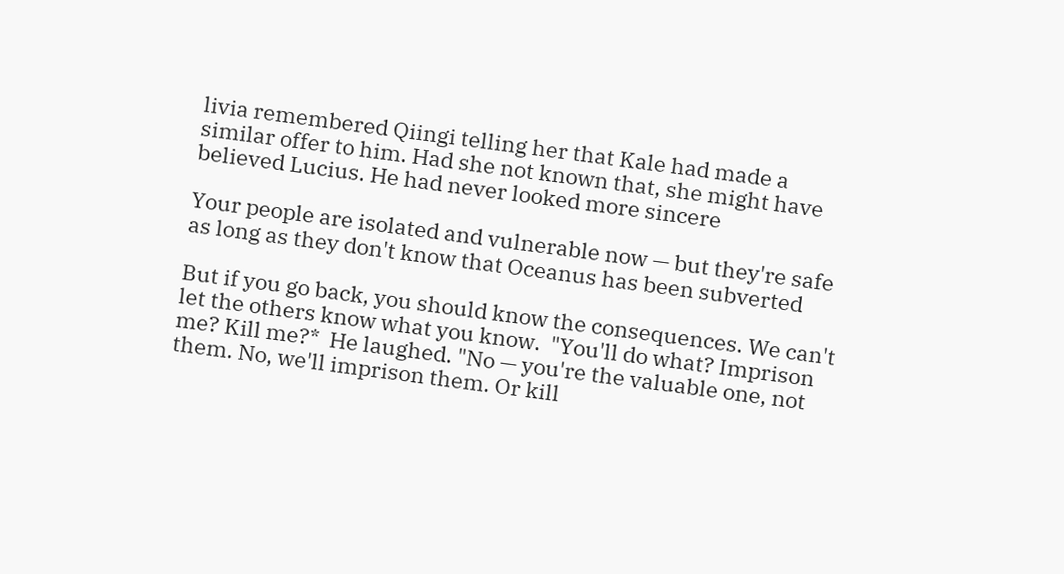livia remembered Qiingi telling her that Kale had made a similar offer to him. Had she not known that, she might have believed Lucius. He had never looked more sincere

Your people are isolated and vulnerable now — but they're safe as long as they don't know that Oceanus has been subverted

But if you go back, you should know the consequences. We can't let the others know what you know.  "You'll do what? Imprison me? Kill me?*  He laughed. "No — you're the valuable one, not them. No, we'll imprison them. Or kill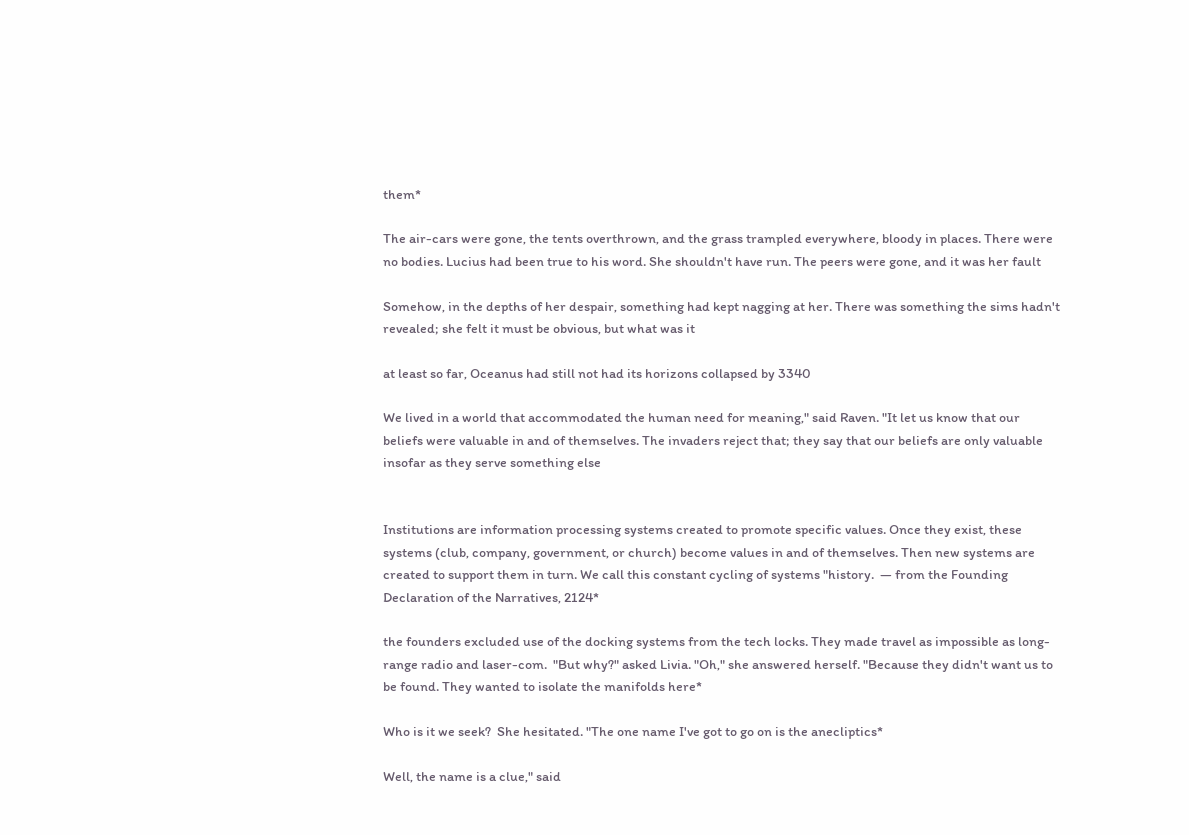them*

The air-cars were gone, the tents overthrown, and the grass trampled everywhere, bloody in places. There were no bodies. Lucius had been true to his word. She shouldn't have run. The peers were gone, and it was her fault

Somehow, in the depths of her despair, something had kept nagging at her. There was something the sims hadn't revealed; she felt it must be obvious, but what was it

at least so far, Oceanus had still not had its horizons collapsed by 3340

We lived in a world that accommodated the human need for meaning," said Raven. "It let us know that our beliefs were valuable in and of themselves. The invaders reject that; they say that our beliefs are only valuable insofar as they serve something else


Institutions are information processing systems created to promote specific values. Once they exist, these systems (club, company, government, or church) become values in and of themselves. Then new systems are created to support them in turn. We call this constant cycling of systems "history.  — from the Founding Declaration of the Narratives, 2124*

the founders excluded use of the docking systems from the tech locks. They made travel as impossible as long-range radio and laser-com.  "But why?" asked Livia. "Oh," she answered herself. "Because they didn't want us to be found. They wanted to isolate the manifolds here*

Who is it we seek?  She hesitated. "The one name I've got to go on is the anecliptics*

Well, the name is a clue," said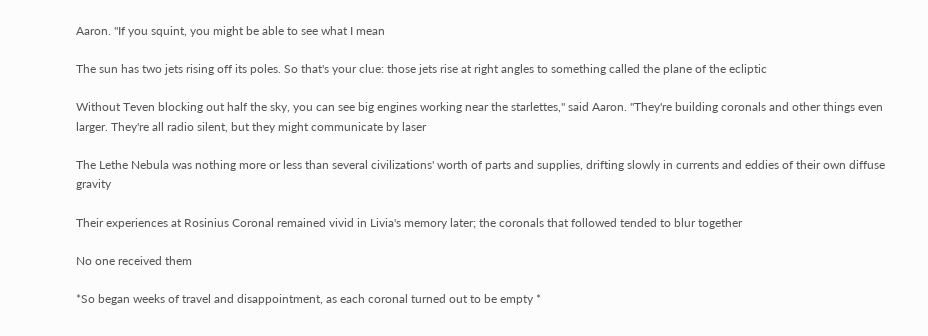Aaron. "If you squint, you might be able to see what I mean

The sun has two jets rising off its poles. So that's your clue: those jets rise at right angles to something called the plane of the ecliptic

Without Teven blocking out half the sky, you can see big engines working near the starlettes," said Aaron. "They're building coronals and other things even larger. They're all radio silent, but they might communicate by laser

The Lethe Nebula was nothing more or less than several civilizations' worth of parts and supplies, drifting slowly in currents and eddies of their own diffuse gravity

Their experiences at Rosinius Coronal remained vivid in Livia's memory later; the coronals that followed tended to blur together

No one received them

*So began weeks of travel and disappointment, as each coronal turned out to be empty *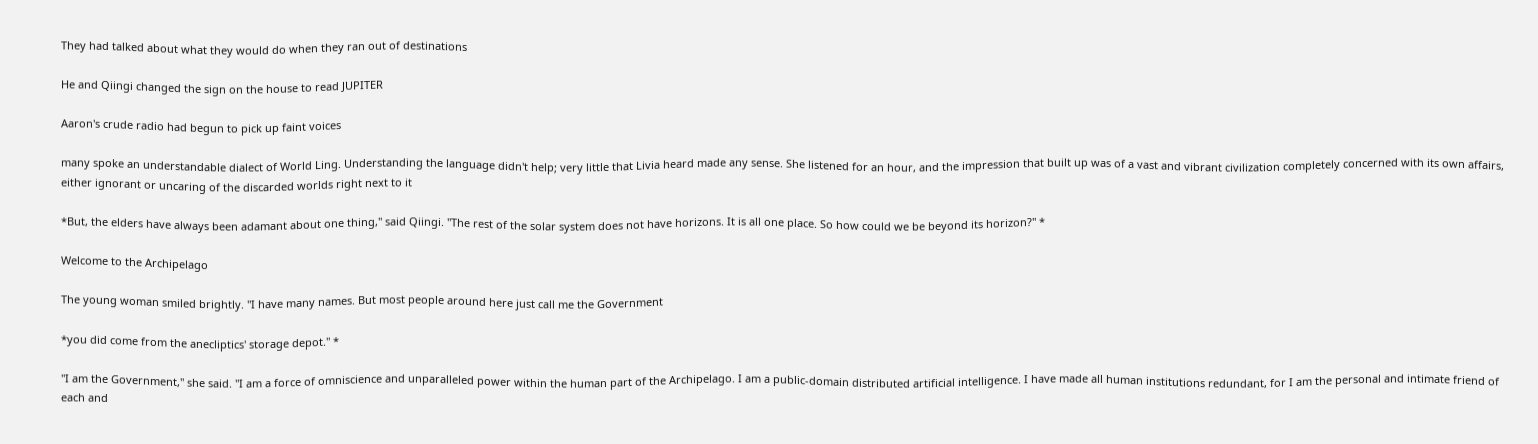They had talked about what they would do when they ran out of destinations

He and Qiingi changed the sign on the house to read JUPITER

Aaron's crude radio had begun to pick up faint voices

many spoke an understandable dialect of World Ling. Understanding the language didn't help; very little that Livia heard made any sense. She listened for an hour, and the impression that built up was of a vast and vibrant civilization completely concerned with its own affairs, either ignorant or uncaring of the discarded worlds right next to it

*But, the elders have always been adamant about one thing," said Qiingi. "The rest of the solar system does not have horizons. It is all one place. So how could we be beyond its horizon?" *

Welcome to the Archipelago

The young woman smiled brightly. "I have many names. But most people around here just call me the Government

*you did come from the anecliptics' storage depot." *

"I am the Government," she said. "I am a force of omniscience and unparalleled power within the human part of the Archipelago. I am a public-domain distributed artificial intelligence. I have made all human institutions redundant, for I am the personal and intimate friend of each and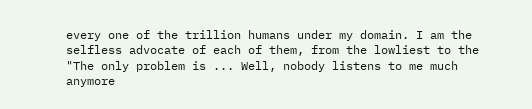every one of the trillion humans under my domain. I am the selfless advocate of each of them, from the lowliest to the  "The only problem is ... Well, nobody listens to me much anymore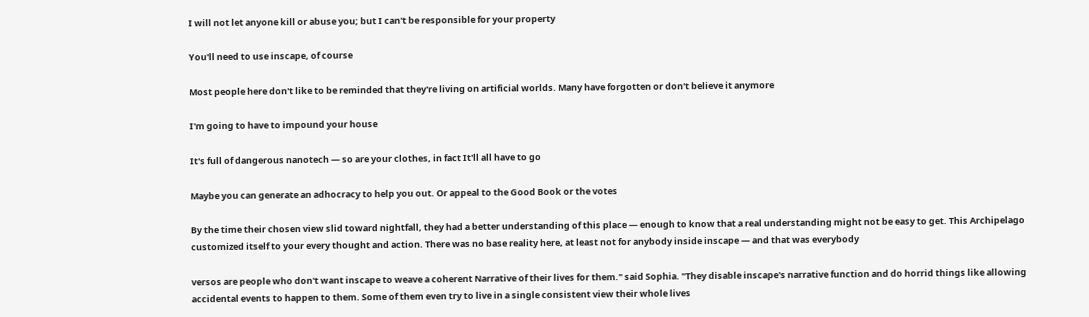I will not let anyone kill or abuse you; but I can't be responsible for your property

You'll need to use inscape, of course

Most people here don't like to be reminded that they're living on artificial worlds. Many have forgotten or don't believe it anymore

I'm going to have to impound your house

It's full of dangerous nanotech — so are your clothes, in fact It'll all have to go

Maybe you can generate an adhocracy to help you out. Or appeal to the Good Book or the votes

By the time their chosen view slid toward nightfall, they had a better understanding of this place — enough to know that a real understanding might not be easy to get. This Archipelago customized itself to your every thought and action. There was no base reality here, at least not for anybody inside inscape — and that was everybody

versos are people who don't want inscape to weave a coherent Narrative of their lives for them." said Sophia. "They disable inscape's narrative function and do horrid things like allowing accidental events to happen to them. Some of them even try to live in a single consistent view their whole lives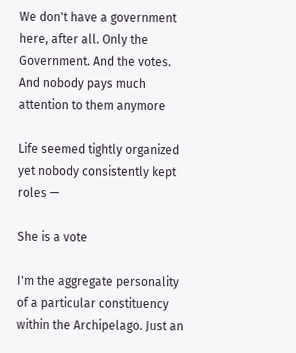We don't have a government here, after all. Only the Government. And the votes. And nobody pays much attention to them anymore

Life seemed tightly organized yet nobody consistently kept roles —

She is a vote

I'm the aggregate personality of a particular constituency within the Archipelago. Just an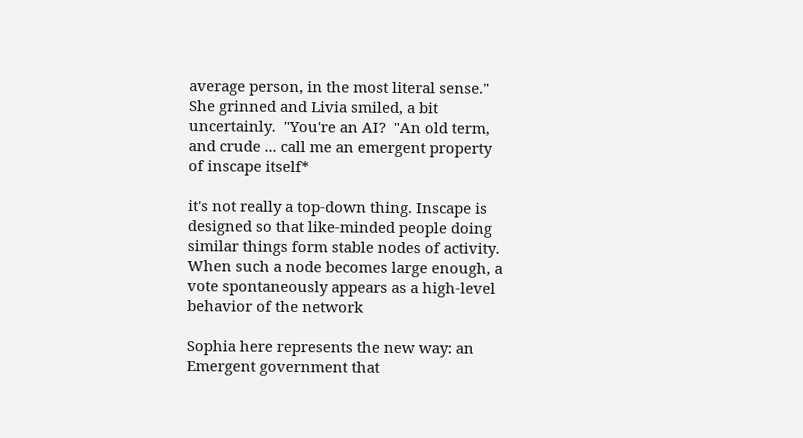average person, in the most literal sense." She grinned and Livia smiled, a bit uncertainly.  "You're an AI?  "An old term, and crude ... call me an emergent property of inscape itself*

it's not really a top-down thing. Inscape is designed so that like-minded people doing similar things form stable nodes of activity. When such a node becomes large enough, a vote spontaneously appears as a high-level behavior of the network

Sophia here represents the new way: an Emergent government that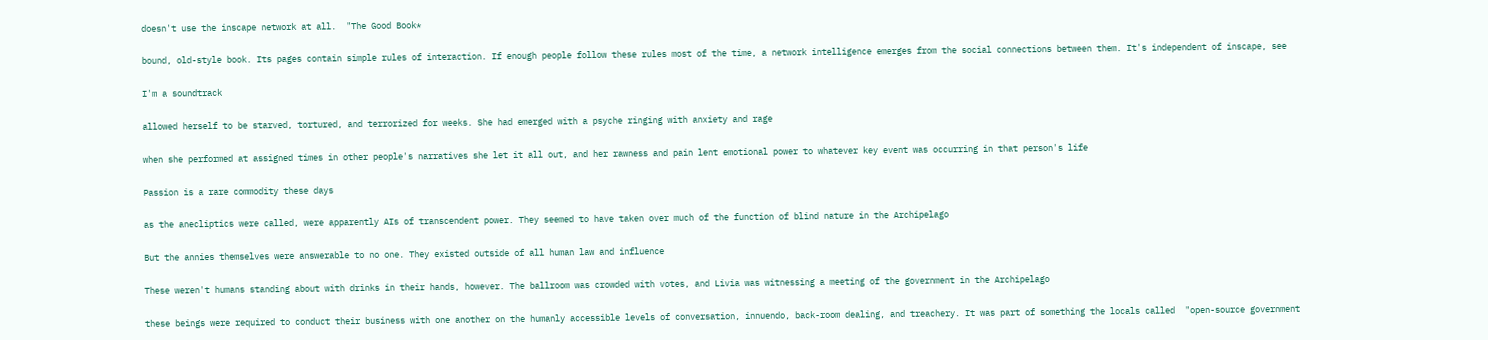doesn't use the inscape network at all.  "The Good Book*

bound, old-style book. Its pages contain simple rules of interaction. If enough people follow these rules most of the time, a network intelligence emerges from the social connections between them. It's independent of inscape, see

I'm a soundtrack

allowed herself to be starved, tortured, and terrorized for weeks. She had emerged with a psyche ringing with anxiety and rage

when she performed at assigned times in other people's narratives she let it all out, and her rawness and pain lent emotional power to whatever key event was occurring in that person's life

Passion is a rare commodity these days

as the anecliptics were called, were apparently AIs of transcendent power. They seemed to have taken over much of the function of blind nature in the Archipelago

But the annies themselves were answerable to no one. They existed outside of all human law and influence

These weren't humans standing about with drinks in their hands, however. The ballroom was crowded with votes, and Livia was witnessing a meeting of the government in the Archipelago

these beings were required to conduct their business with one another on the humanly accessible levels of conversation, innuendo, back-room dealing, and treachery. It was part of something the locals called  "open-source government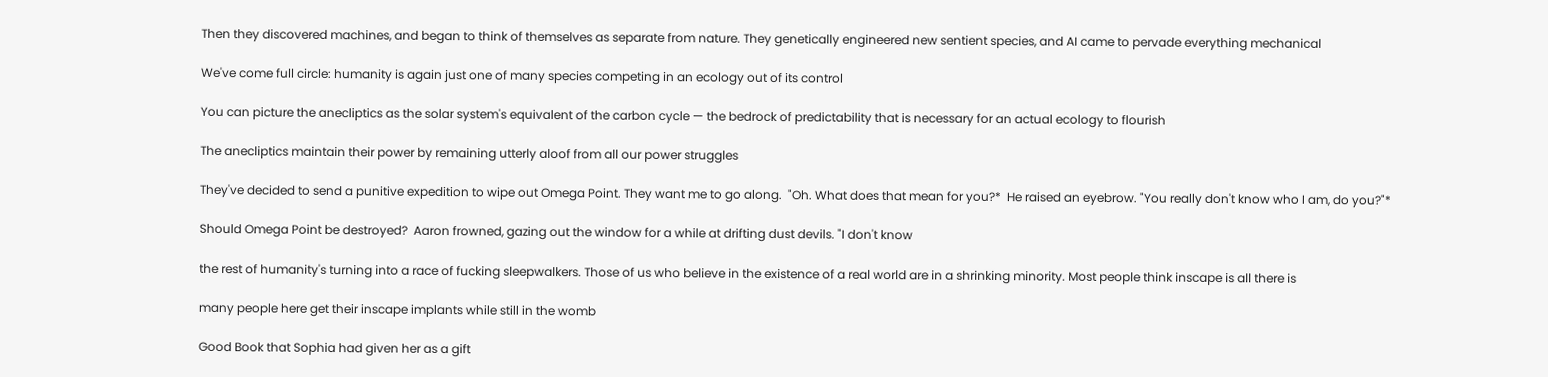Then they discovered machines, and began to think of themselves as separate from nature. They genetically engineered new sentient species, and AI came to pervade everything mechanical

We've come full circle: humanity is again just one of many species competing in an ecology out of its control

You can picture the anecliptics as the solar system's equivalent of the carbon cycle — the bedrock of predictability that is necessary for an actual ecology to flourish

The anecliptics maintain their power by remaining utterly aloof from all our power struggles

They've decided to send a punitive expedition to wipe out Omega Point. They want me to go along.  "Oh. What does that mean for you?*  He raised an eyebrow. "You really don't know who I am, do you?"*

Should Omega Point be destroyed?  Aaron frowned, gazing out the window for a while at drifting dust devils. "I don't know

the rest of humanity's turning into a race of fucking sleepwalkers. Those of us who believe in the existence of a real world are in a shrinking minority. Most people think inscape is all there is

many people here get their inscape implants while still in the womb

Good Book that Sophia had given her as a gift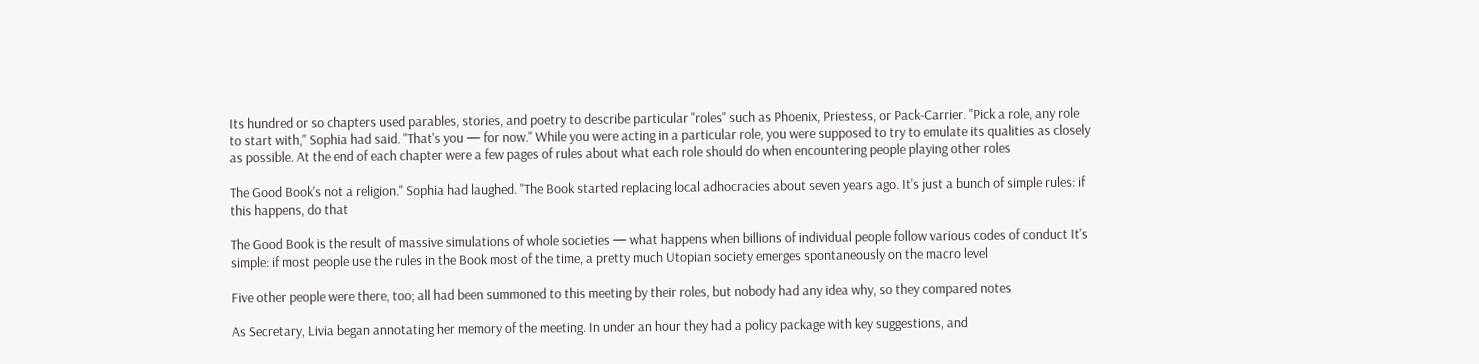Its hundred or so chapters used parables, stories, and poetry to describe particular "roles" such as Phoenix, Priestess, or Pack-Carrier. "Pick a role, any role to start with," Sophia had said. "That's you — for now." While you were acting in a particular role, you were supposed to try to emulate its qualities as closely as possible. At the end of each chapter were a few pages of rules about what each role should do when encountering people playing other roles

The Good Book's not a religion." Sophia had laughed. "The Book started replacing local adhocracies about seven years ago. It's just a bunch of simple rules: if this happens, do that

The Good Book is the result of massive simulations of whole societies — what happens when billions of individual people follow various codes of conduct It's simple: if most people use the rules in the Book most of the time, a pretty much Utopian society emerges spontaneously on the macro level

Five other people were there, too; all had been summoned to this meeting by their roles, but nobody had any idea why, so they compared notes

As Secretary, Livia began annotating her memory of the meeting. In under an hour they had a policy package with key suggestions, and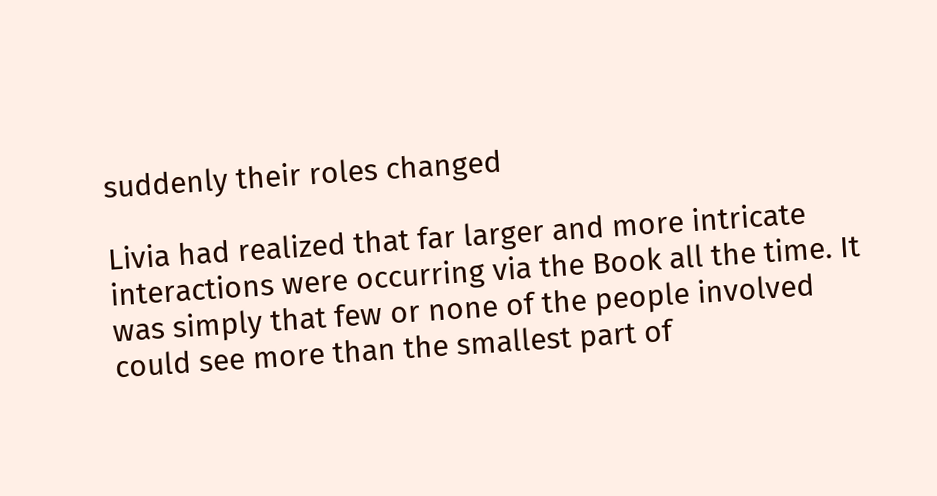suddenly their roles changed

Livia had realized that far larger and more intricate interactions were occurring via the Book all the time. It was simply that few or none of the people involved could see more than the smallest part of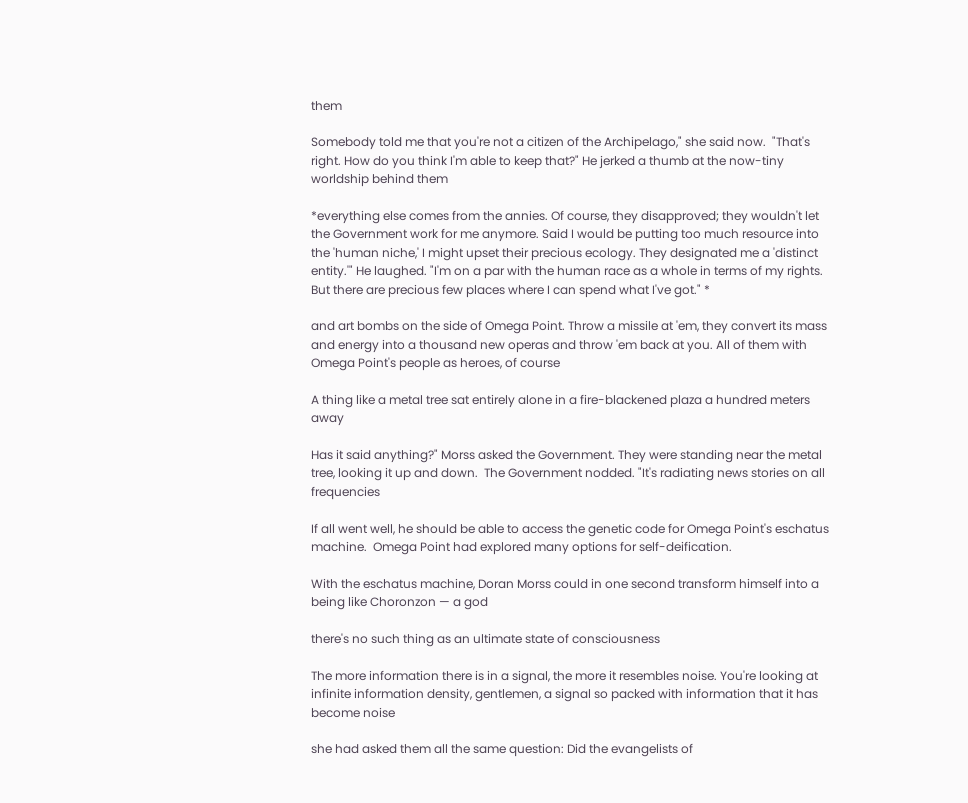them

Somebody told me that you're not a citizen of the Archipelago," she said now.  "That's right. How do you think I'm able to keep that?" He jerked a thumb at the now-tiny worldship behind them

*everything else comes from the annies. Of course, they disapproved; they wouldn't let the Government work for me anymore. Said I would be putting too much resource into the 'human niche,' I might upset their precious ecology. They designated me a 'distinct entity.'" He laughed. "I'm on a par with the human race as a whole in terms of my rights. But there are precious few places where I can spend what I've got." *

and art bombs on the side of Omega Point. Throw a missile at 'em, they convert its mass and energy into a thousand new operas and throw 'em back at you. All of them with Omega Point's people as heroes, of course

A thing like a metal tree sat entirely alone in a fire-blackened plaza a hundred meters away

Has it said anything?" Morss asked the Government. They were standing near the metal tree, looking it up and down.  The Government nodded. "It's radiating news stories on all frequencies

If all went well, he should be able to access the genetic code for Omega Point's eschatus machine.  Omega Point had explored many options for self-deification.

With the eschatus machine, Doran Morss could in one second transform himself into a being like Choronzon — a god

there's no such thing as an ultimate state of consciousness

The more information there is in a signal, the more it resembles noise. You're looking at infinite information density, gentlemen, a signal so packed with information that it has become noise

she had asked them all the same question: Did the evangelists of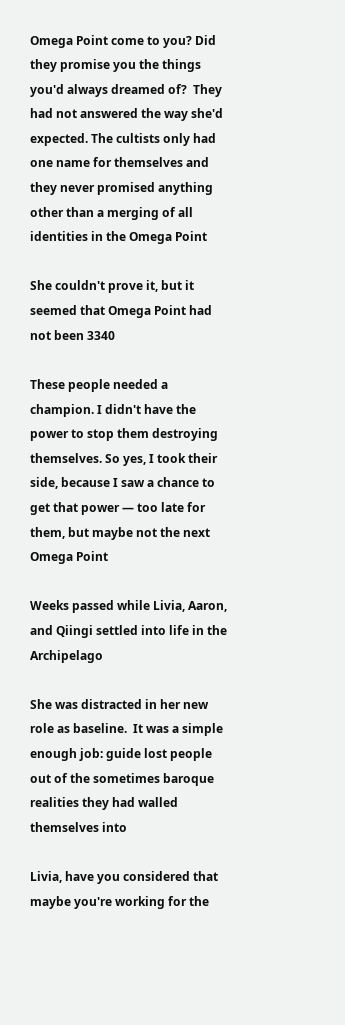Omega Point come to you? Did they promise you the things you'd always dreamed of?  They had not answered the way she'd expected. The cultists only had one name for themselves and they never promised anything other than a merging of all identities in the Omega Point

She couldn't prove it, but it seemed that Omega Point had not been 3340

These people needed a champion. I didn't have the power to stop them destroying themselves. So yes, I took their side, because I saw a chance to get that power — too late for them, but maybe not the next Omega Point

Weeks passed while Livia, Aaron, and Qiingi settled into life in the Archipelago

She was distracted in her new role as baseline.  It was a simple enough job: guide lost people out of the sometimes baroque realities they had walled themselves into

Livia, have you considered that maybe you're working for the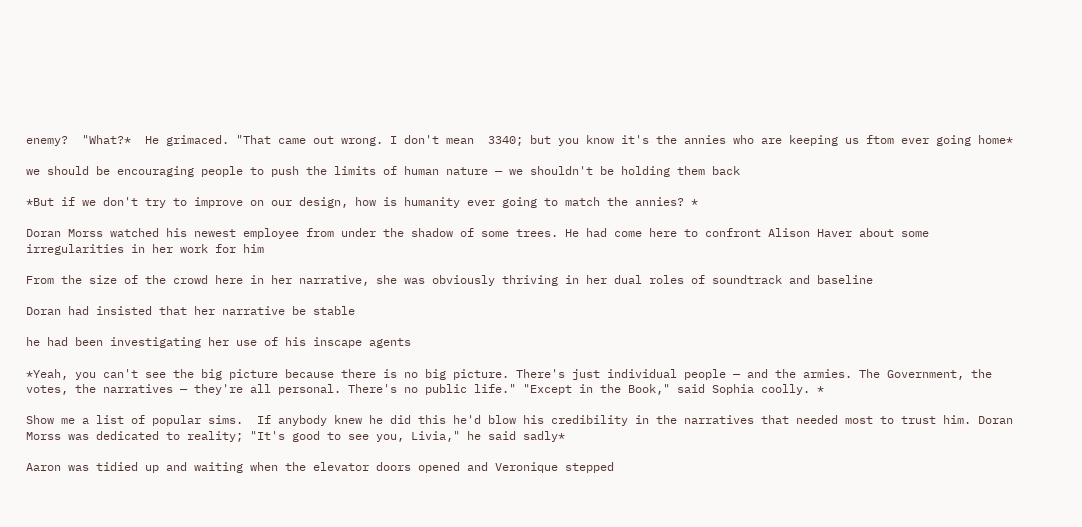enemy?  "What?*  He grimaced. "That came out wrong. I don't mean  3340; but you know it's the annies who are keeping us ftom ever going home*

we should be encouraging people to push the limits of human nature — we shouldn't be holding them back

*But if we don't try to improve on our design, how is humanity ever going to match the annies? *

Doran Morss watched his newest employee from under the shadow of some trees. He had come here to confront Alison Haver about some irregularities in her work for him

From the size of the crowd here in her narrative, she was obviously thriving in her dual roles of soundtrack and baseline

Doran had insisted that her narrative be stable

he had been investigating her use of his inscape agents

*Yeah, you can't see the big picture because there is no big picture. There's just individual people — and the armies. The Government, the votes, the narratives — they're all personal. There's no public life." "Except in the Book," said Sophia coolly. *

Show me a list of popular sims.  If anybody knew he did this he'd blow his credibility in the narratives that needed most to trust him. Doran Morss was dedicated to reality; "It's good to see you, Livia," he said sadly*

Aaron was tidied up and waiting when the elevator doors opened and Veronique stepped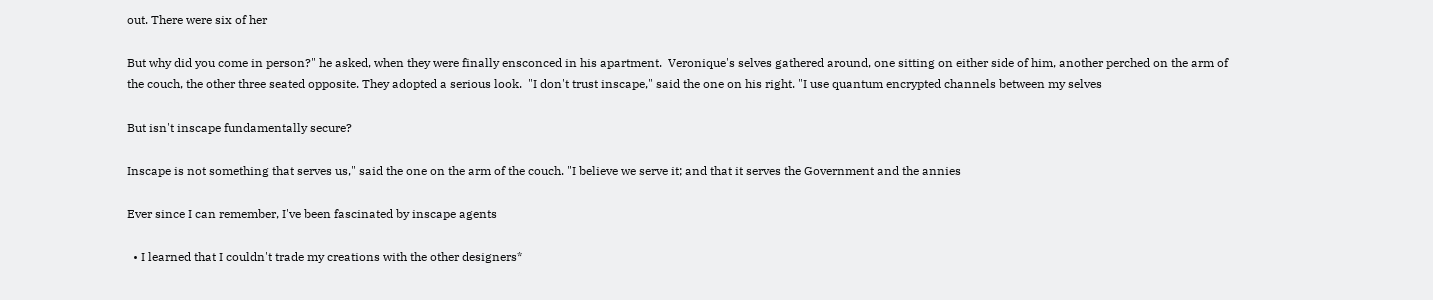out. There were six of her

But why did you come in person?" he asked, when they were finally ensconced in his apartment.  Veronique's selves gathered around, one sitting on either side of him, another perched on the arm of the couch, the other three seated opposite. They adopted a serious look.  "I don't trust inscape," said the one on his right. "I use quantum encrypted channels between my selves

But isn't inscape fundamentally secure?

Inscape is not something that serves us," said the one on the arm of the couch. "I believe we serve it; and that it serves the Government and the annies

Ever since I can remember, I've been fascinated by inscape agents

  • I learned that I couldn't trade my creations with the other designers*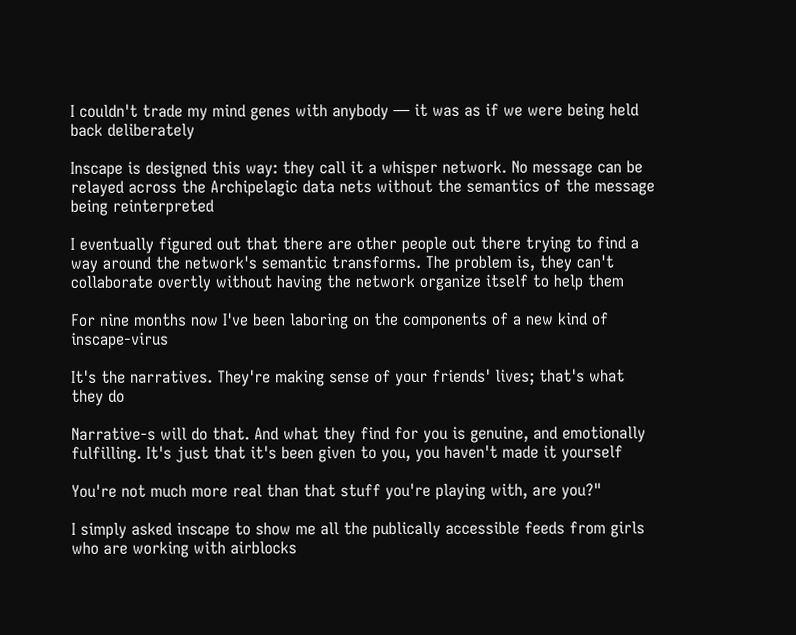I couldn't trade my mind genes with anybody — it was as if we were being held back deliberately

Inscape is designed this way: they call it a whisper network. No message can be relayed across the Archipelagic data nets without the semantics of the message being reinterpreted

I eventually figured out that there are other people out there trying to find a way around the network's semantic transforms. The problem is, they can't collaborate overtly without having the network organize itself to help them

For nine months now I've been laboring on the components of a new kind of inscape-virus

It's the narratives. They're making sense of your friends' lives; that's what they do

Narrative-s will do that. And what they find for you is genuine, and emotionally fulfilling. It's just that it's been given to you, you haven't made it yourself

You're not much more real than that stuff you're playing with, are you?"

I simply asked inscape to show me all the publically accessible feeds from girls who are working with airblocks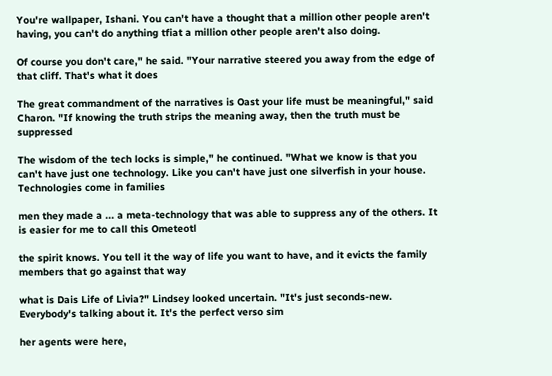You're wallpaper, Ishani. You can't have a thought that a million other people aren't having, you can't do anything tfiat a million other people aren't also doing.

Of course you don't care," he said. "Your narrative steered you away from the edge of that cliff. That's what it does

The great commandment of the narratives is Oast your life must be meaningful," said Charon. "If knowing the truth strips the meaning away, then the truth must be suppressed

The wisdom of the tech locks is simple," he continued. "What we know is that you can't have just one technology. Like you can't have just one silverfish in your house. Technologies come in families

men they made a ... a meta-technology that was able to suppress any of the others. It is easier for me to call this Ometeotl

the spirit knows. You tell it the way of life you want to have, and it evicts the family members that go against that way

what is Dais Life of Livia?" Lindsey looked uncertain. "It's just seconds-new. Everybody's talking about it. It's the perfect verso sim

her agents were here,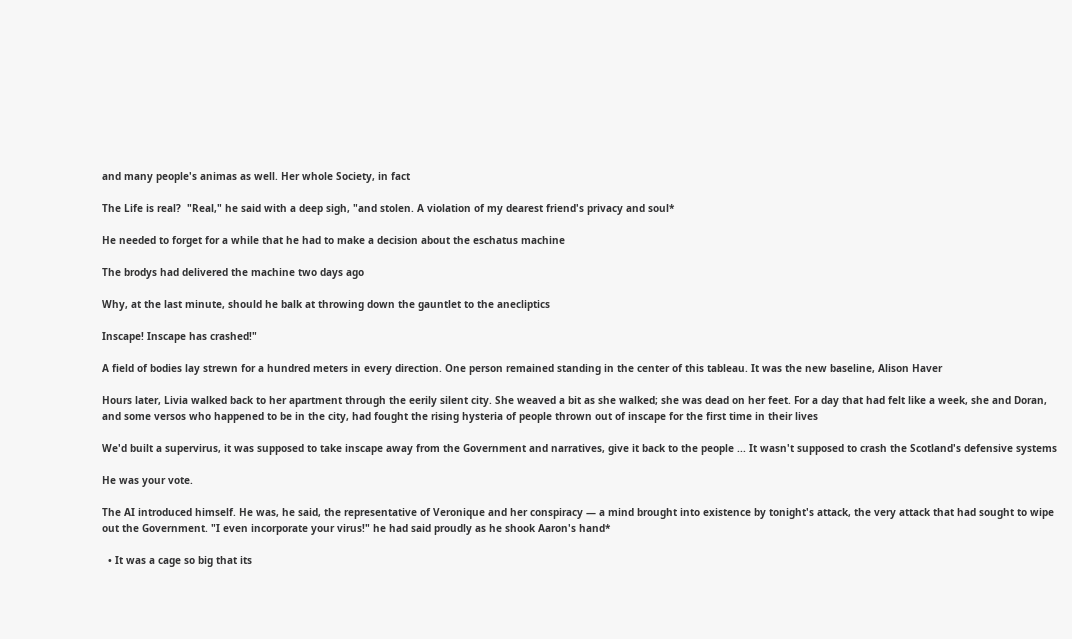and many people's animas as well. Her whole Society, in fact

The Life is real?  "Real," he said with a deep sigh, "and stolen. A violation of my dearest friend's privacy and soul*

He needed to forget for a while that he had to make a decision about the eschatus machine

The brodys had delivered the machine two days ago

Why, at the last minute, should he balk at throwing down the gauntlet to the anecliptics

Inscape! Inscape has crashed!"

A field of bodies lay strewn for a hundred meters in every direction. One person remained standing in the center of this tableau. It was the new baseline, Alison Haver

Hours later, Livia walked back to her apartment through the eerily silent city. She weaved a bit as she walked; she was dead on her feet. For a day that had felt like a week, she and Doran, and some versos who happened to be in the city, had fought the rising hysteria of people thrown out of inscape for the first time in their lives

We'd built a supervirus, it was supposed to take inscape away from the Government and narratives, give it back to the people ... It wasn't supposed to crash the Scotland's defensive systems

He was your vote.

The AI introduced himself. He was, he said, the representative of Veronique and her conspiracy — a mind brought into existence by tonight's attack, the very attack that had sought to wipe out the Government. "I even incorporate your virus!" he had said proudly as he shook Aaron's hand*

  • It was a cage so big that its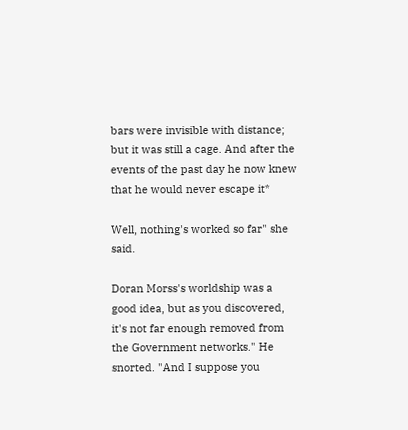bars were invisible with distance; but it was still a cage. And after the events of the past day he now knew that he would never escape it*

Well, nothing's worked so far" she said.

Doran Morss's worldship was a good idea, but as you discovered, it's not far enough removed from the Government networks." He snorted. "And I suppose you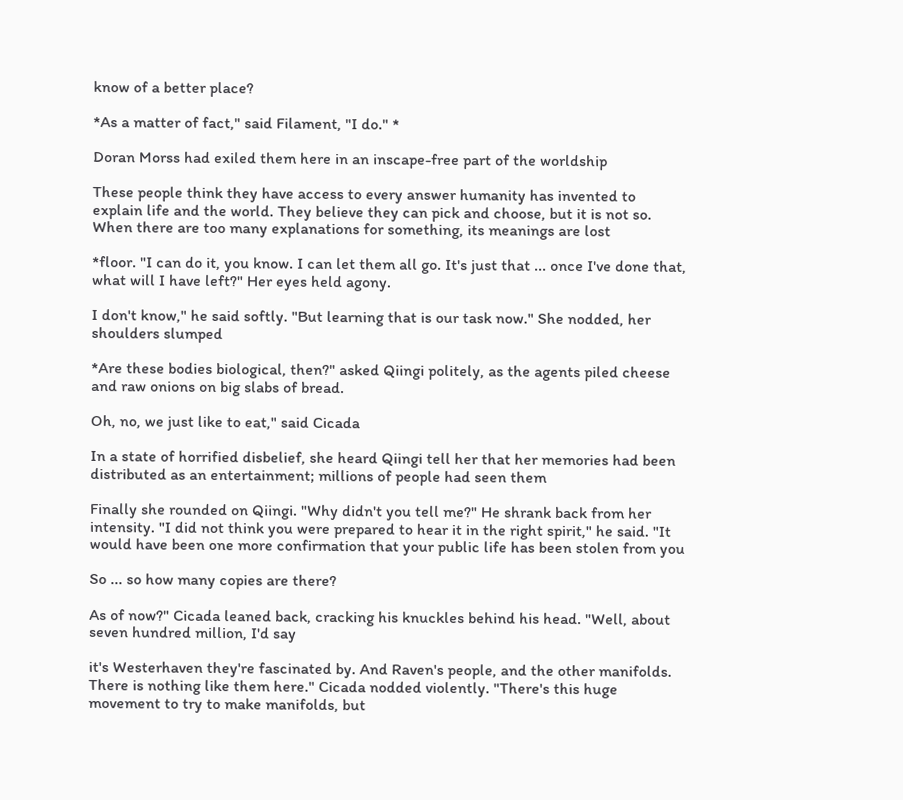know of a better place?

*As a matter of fact," said Filament, "I do." *

Doran Morss had exiled them here in an inscape-free part of the worldship

These people think they have access to every answer humanity has invented to explain life and the world. They believe they can pick and choose, but it is not so. When there are too many explanations for something, its meanings are lost

*floor. "I can do it, you know. I can let them all go. It's just that ... once I've done that, what will I have left?" Her eyes held agony.

I don't know," he said softly. "But learning that is our task now." She nodded, her shoulders slumped

*Are these bodies biological, then?" asked Qiingi politely, as the agents piled cheese and raw onions on big slabs of bread.

Oh, no, we just like to eat," said Cicada

In a state of horrified disbelief, she heard Qiingi tell her that her memories had been distributed as an entertainment; millions of people had seen them

Finally she rounded on Qiingi. "Why didn't you tell me?" He shrank back from her intensity. "I did not think you were prepared to hear it in the right spirit," he said. "It would have been one more confirmation that your public life has been stolen from you

So ... so how many copies are there?

As of now?" Cicada leaned back, cracking his knuckles behind his head. "Well, about seven hundred million, I'd say

it's Westerhaven they're fascinated by. And Raven's people, and the other manifolds. There is nothing like them here." Cicada nodded violently. "There's this huge movement to try to make manifolds, but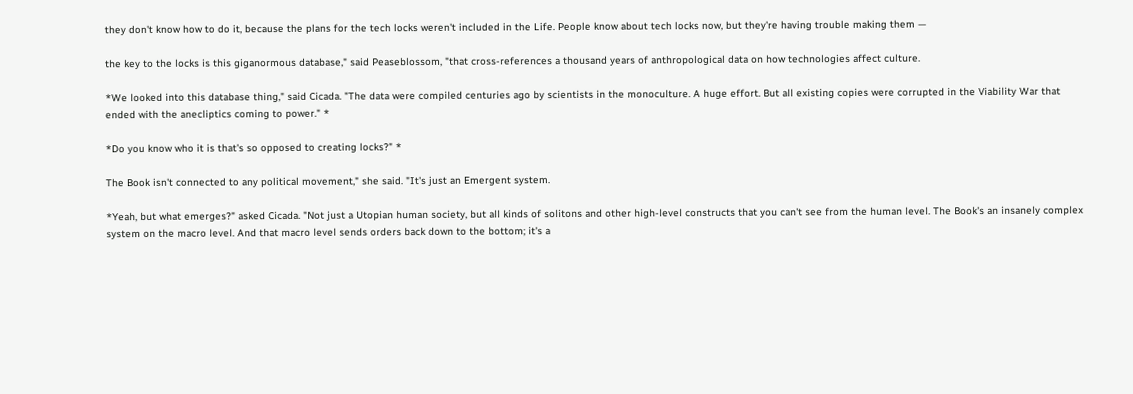they don't know how to do it, because the plans for the tech locks weren't included in the Life. People know about tech locks now, but they're having trouble making them —

the key to the locks is this giganormous database," said Peaseblossom, "that cross-references a thousand years of anthropological data on how technologies affect culture.

*We looked into this database thing," said Cicada. "The data were compiled centuries ago by scientists in the monoculture. A huge effort. But all existing copies were corrupted in the Viability War that ended with the anecliptics coming to power." *

*Do you know who it is that's so opposed to creating locks?" *

The Book isn't connected to any political movement," she said. "It's just an Emergent system.

*Yeah, but what emerges?" asked Cicada. "Not just a Utopian human society, but all kinds of solitons and other high-level constructs that you can't see from the human level. The Book's an insanely complex system on the macro level. And that macro level sends orders back down to the bottom; it's a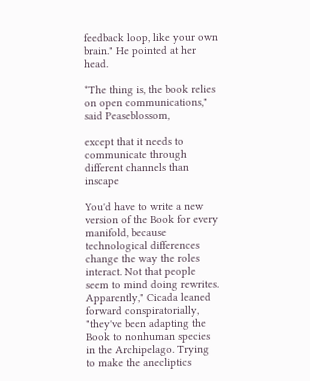feedback loop, like your own brain." He pointed at her head.

*The thing is, the book relies on open communications," said Peaseblossom,

except that it needs to communicate through different channels than inscape

You'd have to write a new version of the Book for every manifold, because technological differences change the way the roles interact. Not that people seem to mind doing rewrites. Apparently," Cicada leaned forward conspiratorially, "they've been adapting the Book to nonhuman species in the Archipelago. Trying to make the anecliptics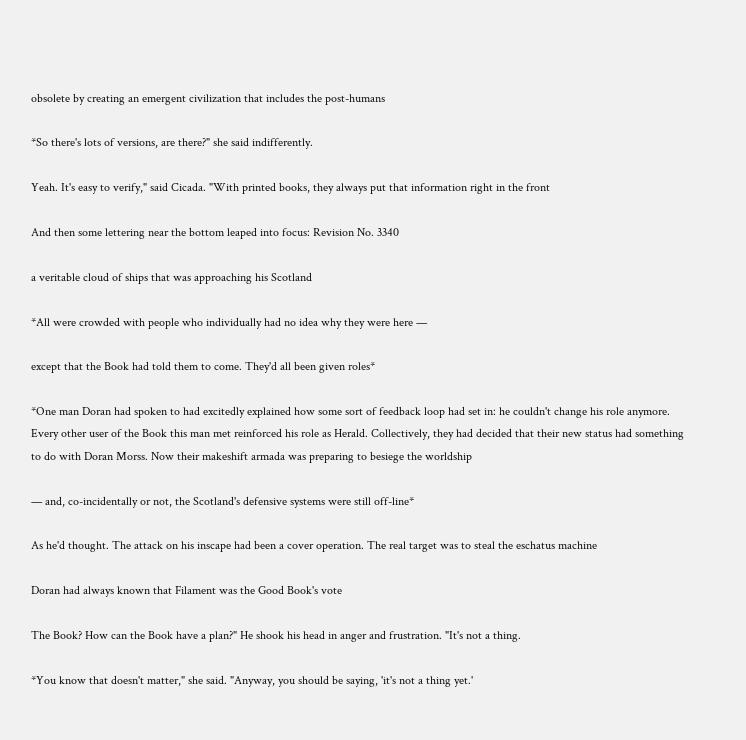obsolete by creating an emergent civilization that includes the post-humans

*So there's lots of versions, are there?" she said indifferently.

Yeah. It's easy to verify," said Cicada. "With printed books, they always put that information right in the front

And then some lettering near the bottom leaped into focus: Revision No. 3340

a veritable cloud of ships that was approaching his Scotland

*All were crowded with people who individually had no idea why they were here —

except that the Book had told them to come. They'd all been given roles*

*One man Doran had spoken to had excitedly explained how some sort of feedback loop had set in: he couldn't change his role anymore. Every other user of the Book this man met reinforced his role as Herald. Collectively, they had decided that their new status had something to do with Doran Morss. Now their makeshift armada was preparing to besiege the worldship

— and, co-incidentally or not, the Scotland's defensive systems were still off-line*

As he'd thought. The attack on his inscape had been a cover operation. The real target was to steal the eschatus machine

Doran had always known that Filament was the Good Book's vote

The Book? How can the Book have a plan?" He shook his head in anger and frustration. "It's not a thing.

*You know that doesn't matter," she said. "Anyway, you should be saying, 'it's not a thing yet.'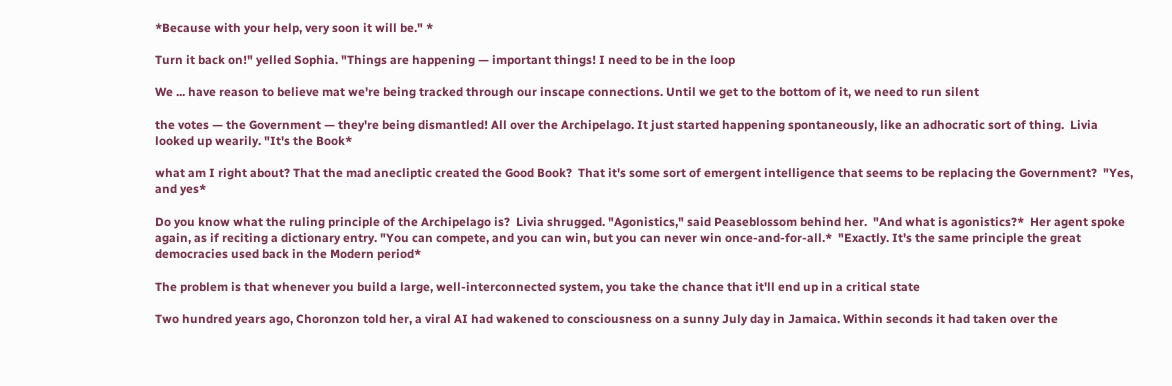*Because with your help, very soon it will be." *

Turn it back on!" yelled Sophia. "Things are happening — important things! I need to be in the loop

We ... have reason to believe mat we're being tracked through our inscape connections. Until we get to the bottom of it, we need to run silent

the votes — the Government — they're being dismantled! All over the Archipelago. It just started happening spontaneously, like an adhocratic sort of thing.  Livia looked up wearily. "It's the Book*

what am I right about? That the mad anecliptic created the Good Book?  That it's some sort of emergent intelligence that seems to be replacing the Government?  "Yes, and yes*

Do you know what the ruling principle of the Archipelago is?  Livia shrugged. "Agonistics," said Peaseblossom behind her.  "And what is agonistics?*  Her agent spoke again, as if reciting a dictionary entry. "You can compete, and you can win, but you can never win once-and-for-all.*  "Exactly. It's the same principle the great democracies used back in the Modern period*

The problem is that whenever you build a large, well-interconnected system, you take the chance that it'll end up in a critical state

Two hundred years ago, Choronzon told her, a viral AI had wakened to consciousness on a sunny July day in Jamaica. Within seconds it had taken over the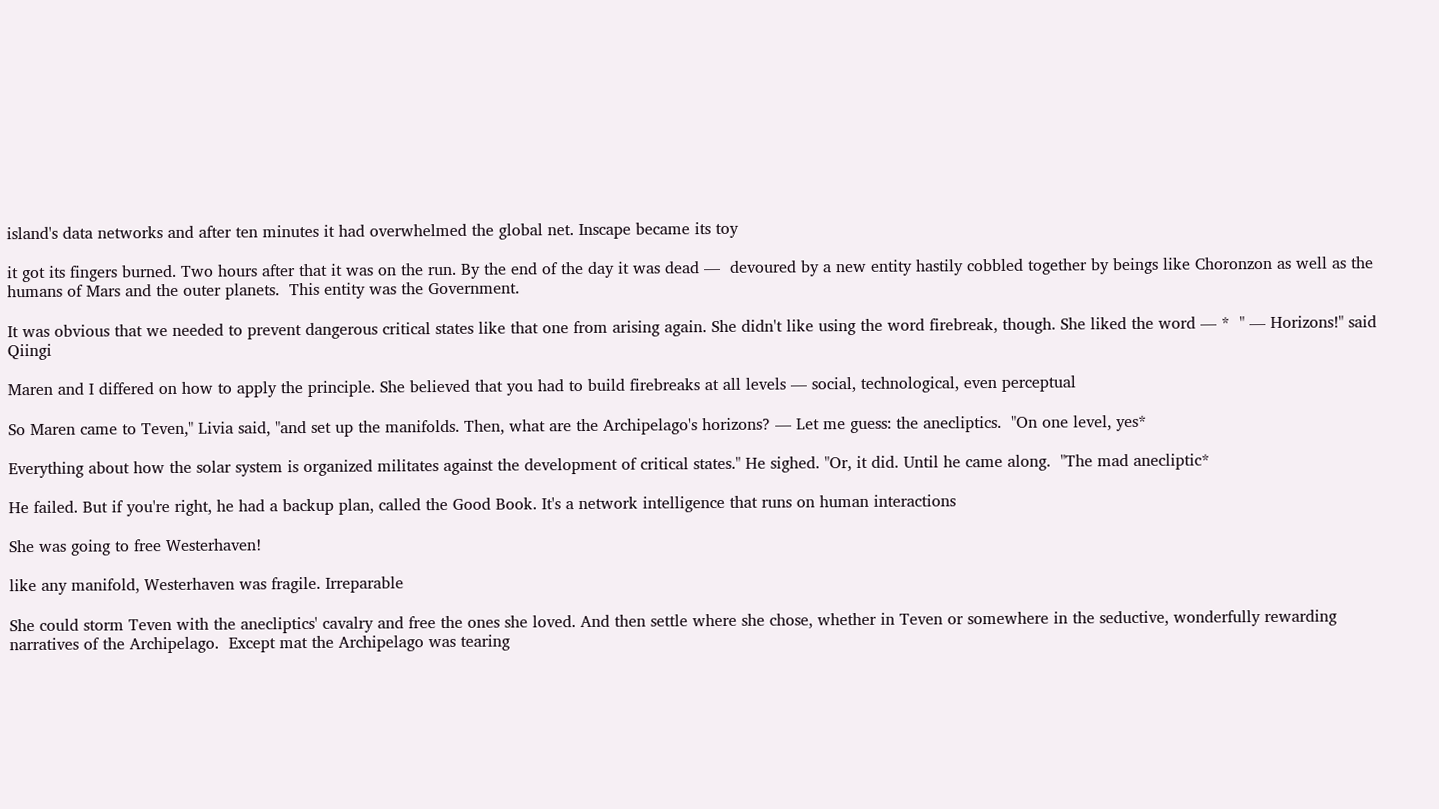island's data networks and after ten minutes it had overwhelmed the global net. Inscape became its toy

it got its fingers burned. Two hours after that it was on the run. By the end of the day it was dead —  devoured by a new entity hastily cobbled together by beings like Choronzon as well as the humans of Mars and the outer planets.  This entity was the Government.

It was obvious that we needed to prevent dangerous critical states like that one from arising again. She didn't like using the word firebreak, though. She liked the word — *  " — Horizons!" said Qiingi

Maren and I differed on how to apply the principle. She believed that you had to build firebreaks at all levels — social, technological, even perceptual

So Maren came to Teven," Livia said, "and set up the manifolds. Then, what are the Archipelago's horizons? — Let me guess: the anecliptics.  "On one level, yes*

Everything about how the solar system is organized militates against the development of critical states." He sighed. "Or, it did. Until he came along.  "The mad anecliptic*

He failed. But if you're right, he had a backup plan, called the Good Book. It's a network intelligence that runs on human interactions

She was going to free Westerhaven!

like any manifold, Westerhaven was fragile. Irreparable

She could storm Teven with the anecliptics' cavalry and free the ones she loved. And then settle where she chose, whether in Teven or somewhere in the seductive, wonderfully rewarding narratives of the Archipelago.  Except mat the Archipelago was tearing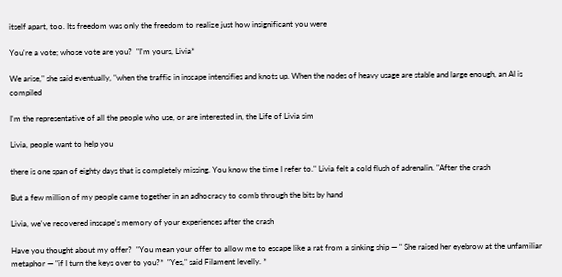itself apart, too. Its freedom was only the freedom to realize just how insignificant you were

You're a vote; whose vote are you?  "I'm yours, Livia*

We arise," she said eventually, "when the traffic in inscape intensifies and knots up. When the nodes of heavy usage are stable and large enough, an AI is compiled

I'm the representative of all the people who use, or are interested in, the Life of Livia sim

Livia, people want to help you

there is one span of eighty days that is completely missing. You know the time I refer to." Livia felt a cold flush of adrenalin. "After the crash

But a few million of my people came together in an adhocracy to comb through the bits by hand

Livia, we've recovered inscape's memory of your experiences after the crash

Have you thought about my offer?  "You mean your offer to allow me to escape like a rat from a sinking ship — " She raised her eyebrow at the unfamiliar metaphor — "if I turn the keys over to you?*  "Yes," said Filament levelly. *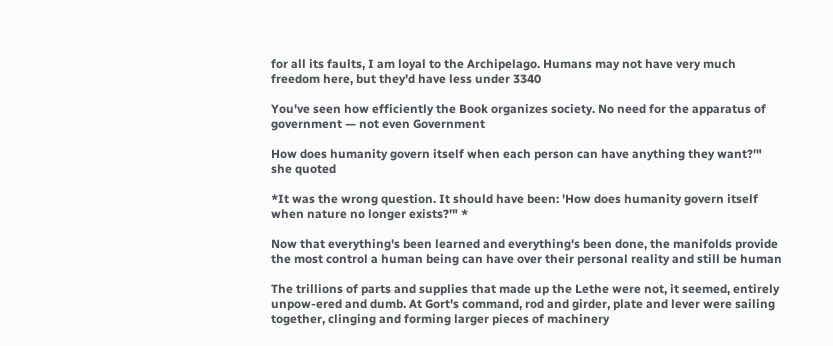for all its faults, I am loyal to the Archipelago. Humans may not have very much freedom here, but they'd have less under 3340

You've seen how efficiently the Book organizes society. No need for the apparatus of government — not even Government

How does humanity govern itself when each person can have anything they want?'" she quoted

*It was the wrong question. It should have been: 'How does humanity govern itself when nature no longer exists?'" *

Now that everything's been learned and everything's been done, the manifolds provide the most control a human being can have over their personal reality and still be human

The trillions of parts and supplies that made up the Lethe were not, it seemed, entirely unpow-ered and dumb. At Gort's command, rod and girder, plate and lever were sailing together, clinging and forming larger pieces of machinery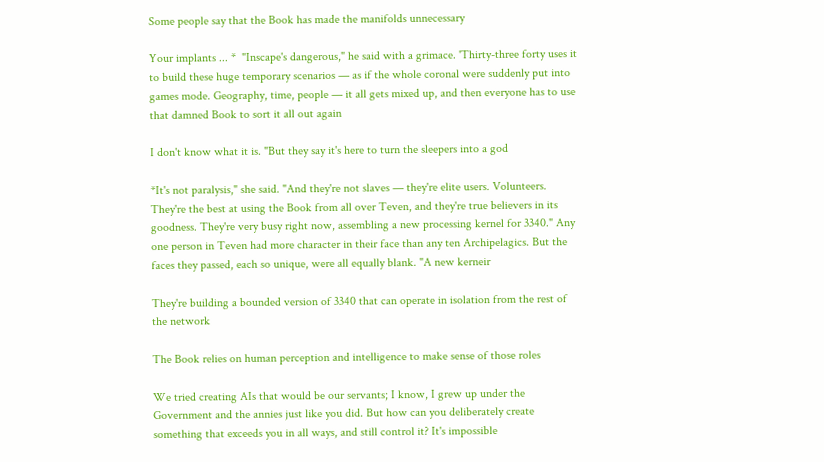Some people say that the Book has made the manifolds unnecessary

Your implants ... *  "Inscape's dangerous," he said with a grimace. 'Thirty-three forty uses it to build these huge temporary scenarios — as if the whole coronal were suddenly put into games mode. Geography, time, people — it all gets mixed up, and then everyone has to use that damned Book to sort it all out again

I don't know what it is. "But they say it's here to turn the sleepers into a god

*It's not paralysis," she said. "And they're not slaves — they're elite users. Volunteers. They're the best at using the Book from all over Teven, and they're true believers in its goodness. They're very busy right now, assembling a new processing kernel for 3340." Any one person in Teven had more character in their face than any ten Archipelagics. But the faces they passed, each so unique, were all equally blank. "A new kerneir

They're building a bounded version of 3340 that can operate in isolation from the rest of the network

The Book relies on human perception and intelligence to make sense of those roles

We tried creating AIs that would be our servants; I know, I grew up under the Government and the annies just like you did. But how can you deliberately create something that exceeds you in all ways, and still control it? It's impossible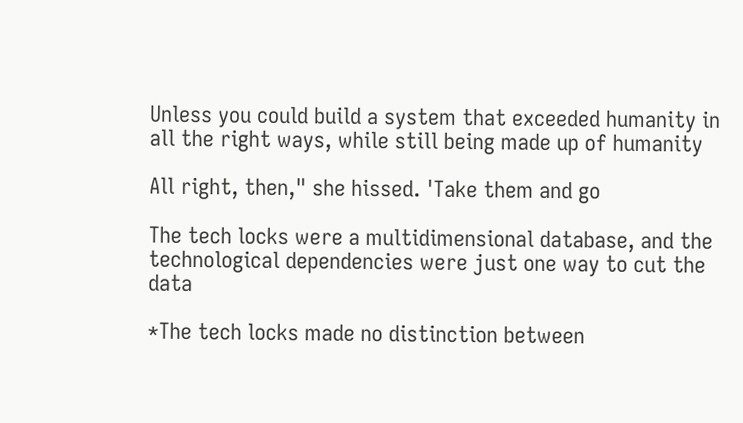Unless you could build a system that exceeded humanity in all the right ways, while still being made up of humanity

All right, then," she hissed. 'Take them and go

The tech locks were a multidimensional database, and the technological dependencies were just one way to cut the data

*The tech locks made no distinction between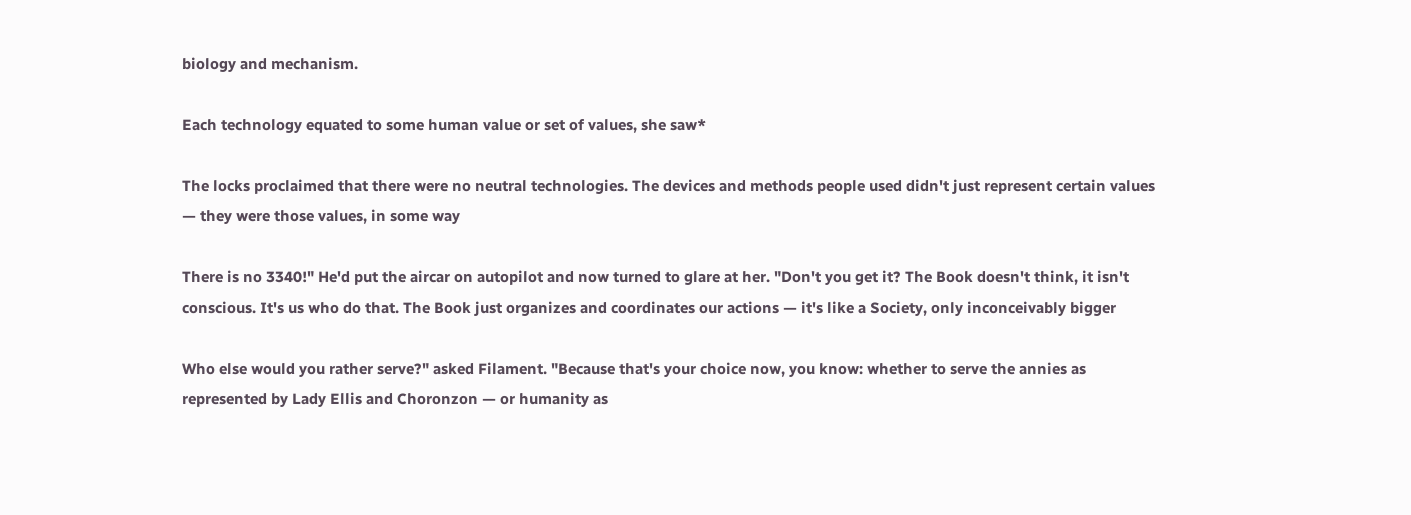biology and mechanism.

Each technology equated to some human value or set of values, she saw*

The locks proclaimed that there were no neutral technologies. The devices and methods people used didn't just represent certain values — they were those values, in some way

There is no 3340!" He'd put the aircar on autopilot and now turned to glare at her. "Don't you get it? The Book doesn't think, it isn't conscious. It's us who do that. The Book just organizes and coordinates our actions — it's like a Society, only inconceivably bigger

Who else would you rather serve?" asked Filament. "Because that's your choice now, you know: whether to serve the annies as represented by Lady Ellis and Choronzon — or humanity as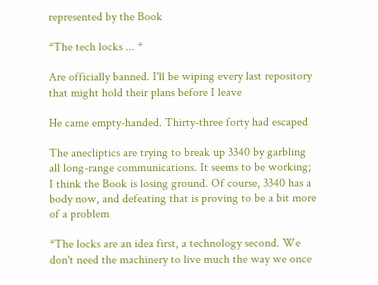represented by the Book

*The tech locks ... *

Are officially banned. I'll be wiping every last repository that might hold their plans before I leave

He came empty-handed. Thirty-three forty had escaped

The anecliptics are trying to break up 3340 by garbling all long-range communications. It seems to be working; I think the Book is losing ground. Of course, 3340 has a body now, and defeating that is proving to be a bit more of a problem

*The locks are an idea first, a technology second. We don't need the machinery to live much the way we once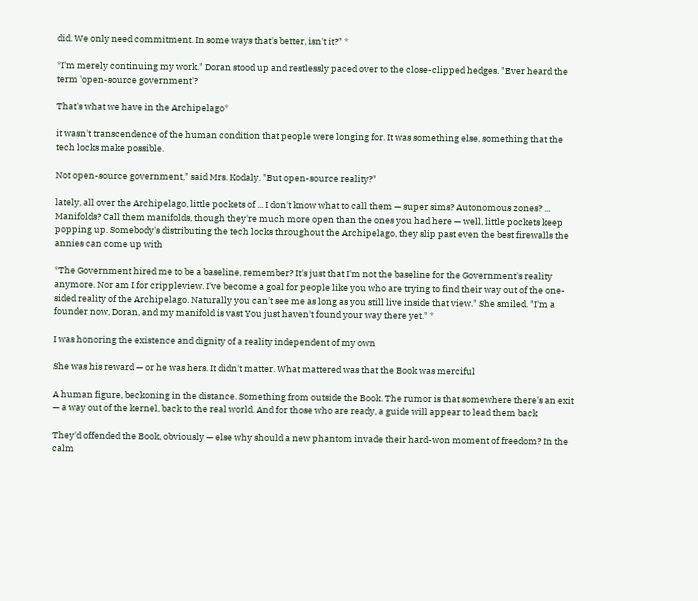did. We only need commitment. In some ways that's better, isn't it?" *

*I'm merely continuing my work." Doran stood up and restlessly paced over to the close-clipped hedges. "Ever heard the term 'open-source government'?

That's what we have in the Archipelago*

it wasn't transcendence of the human condition that people were longing for. It was something else, something that the tech locks make possible.

Not open-source government," said Mrs. Kodaly. "But open-source reality?"

lately, all over the Archipelago, little pockets of ... I don't know what to call them — super sims? Autonomous zones? ... Manifolds? Call them manifolds, though they're much more open than the ones you had here — well, little pockets keep popping up. Somebody's distributing the tech locks throughout the Archipelago, they slip past even the best firewalls the annies can come up with

*The Government hired me to be a baseline, remember? It's just that I'm not the baseline for the Government's reality anymore. Nor am I for crippleview. I've become a goal for people like you who are trying to find their way out of the one-sided reality of the Archipelago. Naturally you can't see me as long as you still live inside that view." She smiled. "I'm a founder now, Doran, and my manifold is vast You just haven't found your way there yet." *

I was honoring the existence and dignity of a reality independent of my own

She was his reward — or he was hers. It didn't matter. What mattered was that the Book was merciful

A human figure, beckoning in the distance. Something from outside the Book. The rumor is that somewhere there's an exit — a way out of the kernel, back to the real world. And for those who are ready, a guide will appear to lead them back

They'd offended the Book, obviously — else why should a new phantom invade their hard-won moment of freedom? In the calm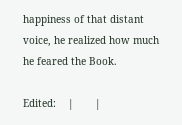happiness of that distant voice, he realized how much he feared the Book.

Edited:    |       |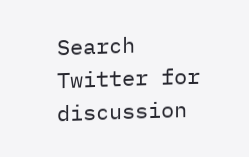Search Twitter for discussion